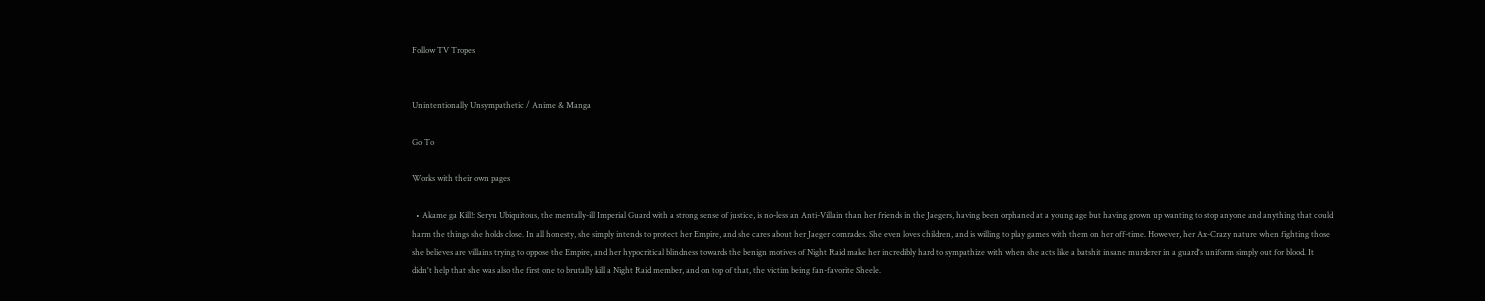Follow TV Tropes


Unintentionally Unsympathetic / Anime & Manga

Go To

Works with their own pages

  • Akame ga Kill!: Seryu Ubiquitous, the mentally-ill Imperial Guard with a strong sense of justice, is no-less an Anti-Villain than her friends in the Jaegers, having been orphaned at a young age but having grown up wanting to stop anyone and anything that could harm the things she holds close. In all honesty, she simply intends to protect her Empire, and she cares about her Jaeger comrades. She even loves children, and is willing to play games with them on her off-time. However, her Ax-Crazy nature when fighting those she believes are villains trying to oppose the Empire, and her hypocritical blindness towards the benign motives of Night Raid make her incredibly hard to sympathize with when she acts like a batshit insane murderer in a guard's uniform simply out for blood. It didn't help that she was also the first one to brutally kill a Night Raid member, and on top of that, the victim being fan-favorite Sheele.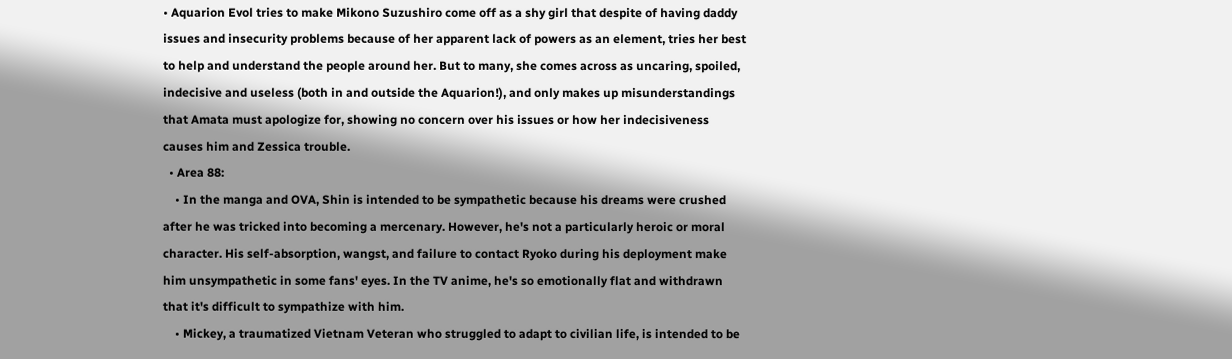• Aquarion Evol tries to make Mikono Suzushiro come off as a shy girl that despite of having daddy issues and insecurity problems because of her apparent lack of powers as an element, tries her best to help and understand the people around her. But to many, she comes across as uncaring, spoiled, indecisive and useless (both in and outside the Aquarion!), and only makes up misunderstandings that Amata must apologize for, showing no concern over his issues or how her indecisiveness causes him and Zessica trouble.
  • Area 88:
    • In the manga and OVA, Shin is intended to be sympathetic because his dreams were crushed after he was tricked into becoming a mercenary. However, he's not a particularly heroic or moral character. His self-absorption, wangst, and failure to contact Ryoko during his deployment make him unsympathetic in some fans' eyes. In the TV anime, he's so emotionally flat and withdrawn that it's difficult to sympathize with him.
    • Mickey, a traumatized Vietnam Veteran who struggled to adapt to civilian life, is intended to be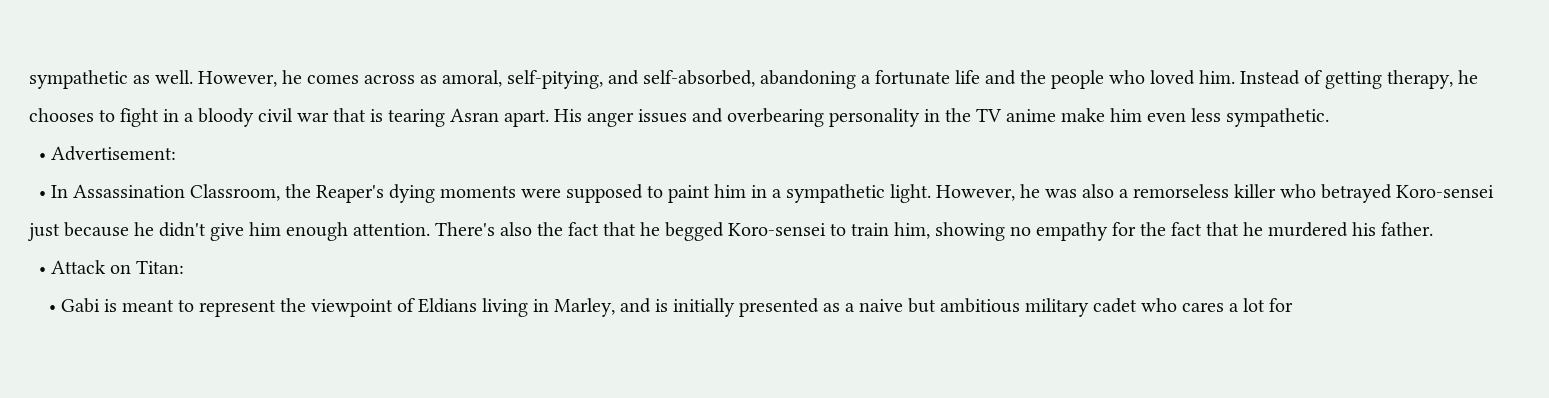sympathetic as well. However, he comes across as amoral, self-pitying, and self-absorbed, abandoning a fortunate life and the people who loved him. Instead of getting therapy, he chooses to fight in a bloody civil war that is tearing Asran apart. His anger issues and overbearing personality in the TV anime make him even less sympathetic.
  • Advertisement:
  • In Assassination Classroom, the Reaper's dying moments were supposed to paint him in a sympathetic light. However, he was also a remorseless killer who betrayed Koro-sensei just because he didn't give him enough attention. There's also the fact that he begged Koro-sensei to train him, showing no empathy for the fact that he murdered his father.
  • Attack on Titan:
    • Gabi is meant to represent the viewpoint of Eldians living in Marley, and is initially presented as a naive but ambitious military cadet who cares a lot for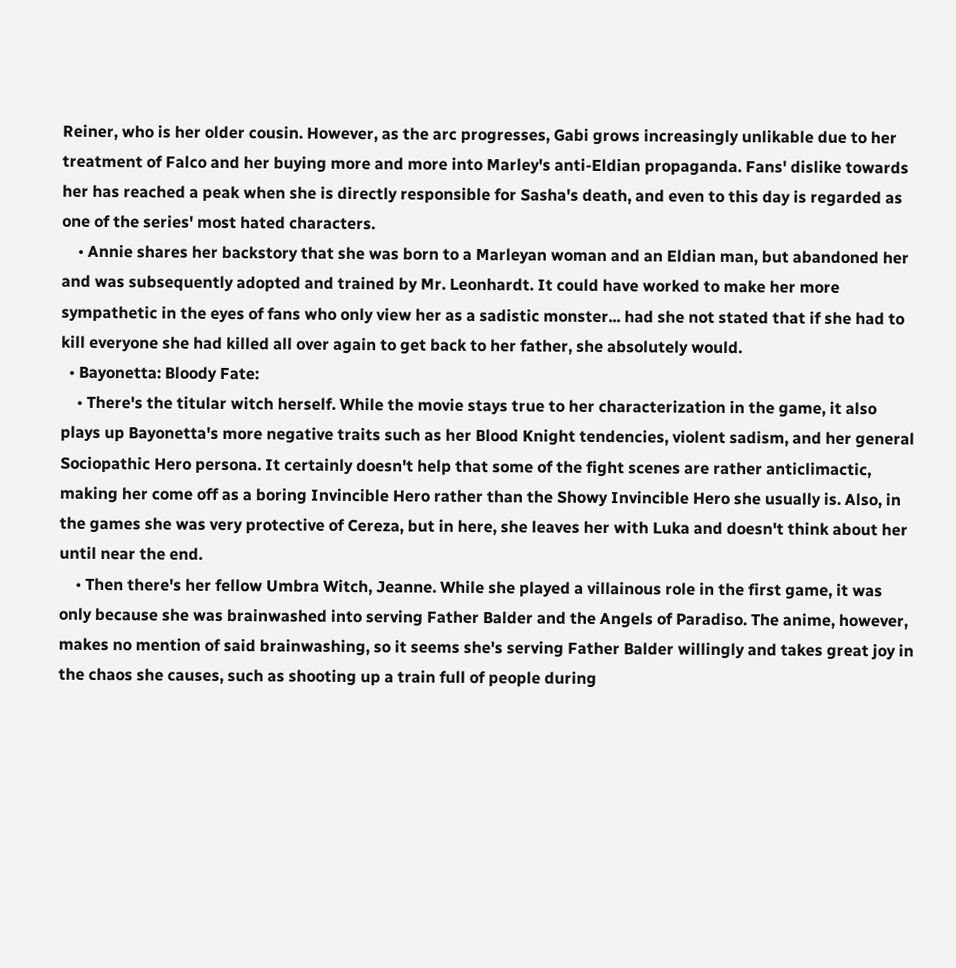Reiner, who is her older cousin. However, as the arc progresses, Gabi grows increasingly unlikable due to her treatment of Falco and her buying more and more into Marley's anti-Eldian propaganda. Fans' dislike towards her has reached a peak when she is directly responsible for Sasha's death, and even to this day is regarded as one of the series' most hated characters.
    • Annie shares her backstory that she was born to a Marleyan woman and an Eldian man, but abandoned her and was subsequently adopted and trained by Mr. Leonhardt. It could have worked to make her more sympathetic in the eyes of fans who only view her as a sadistic monster... had she not stated that if she had to kill everyone she had killed all over again to get back to her father, she absolutely would.
  • Bayonetta: Bloody Fate:
    • There's the titular witch herself. While the movie stays true to her characterization in the game, it also plays up Bayonetta's more negative traits such as her Blood Knight tendencies, violent sadism, and her general Sociopathic Hero persona. It certainly doesn't help that some of the fight scenes are rather anticlimactic, making her come off as a boring Invincible Hero rather than the Showy Invincible Hero she usually is. Also, in the games she was very protective of Cereza, but in here, she leaves her with Luka and doesn't think about her until near the end.
    • Then there's her fellow Umbra Witch, Jeanne. While she played a villainous role in the first game, it was only because she was brainwashed into serving Father Balder and the Angels of Paradiso. The anime, however, makes no mention of said brainwashing, so it seems she's serving Father Balder willingly and takes great joy in the chaos she causes, such as shooting up a train full of people during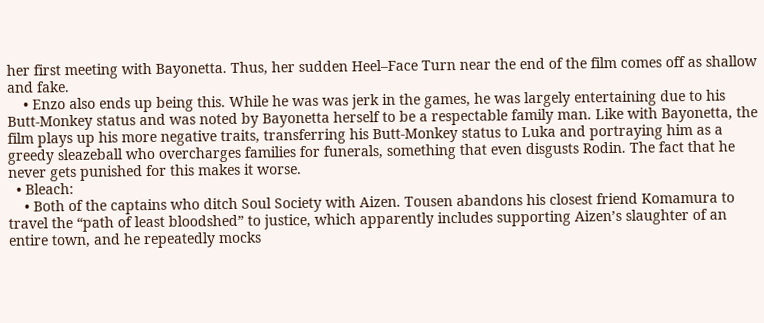her first meeting with Bayonetta. Thus, her sudden Heel–Face Turn near the end of the film comes off as shallow and fake.
    • Enzo also ends up being this. While he was was jerk in the games, he was largely entertaining due to his Butt-Monkey status and was noted by Bayonetta herself to be a respectable family man. Like with Bayonetta, the film plays up his more negative traits, transferring his Butt-Monkey status to Luka and portraying him as a greedy sleazeball who overcharges families for funerals, something that even disgusts Rodin. The fact that he never gets punished for this makes it worse.
  • Bleach:
    • Both of the captains who ditch Soul Society with Aizen. Tousen abandons his closest friend Komamura to travel the “path of least bloodshed” to justice, which apparently includes supporting Aizen’s slaughter of an entire town, and he repeatedly mocks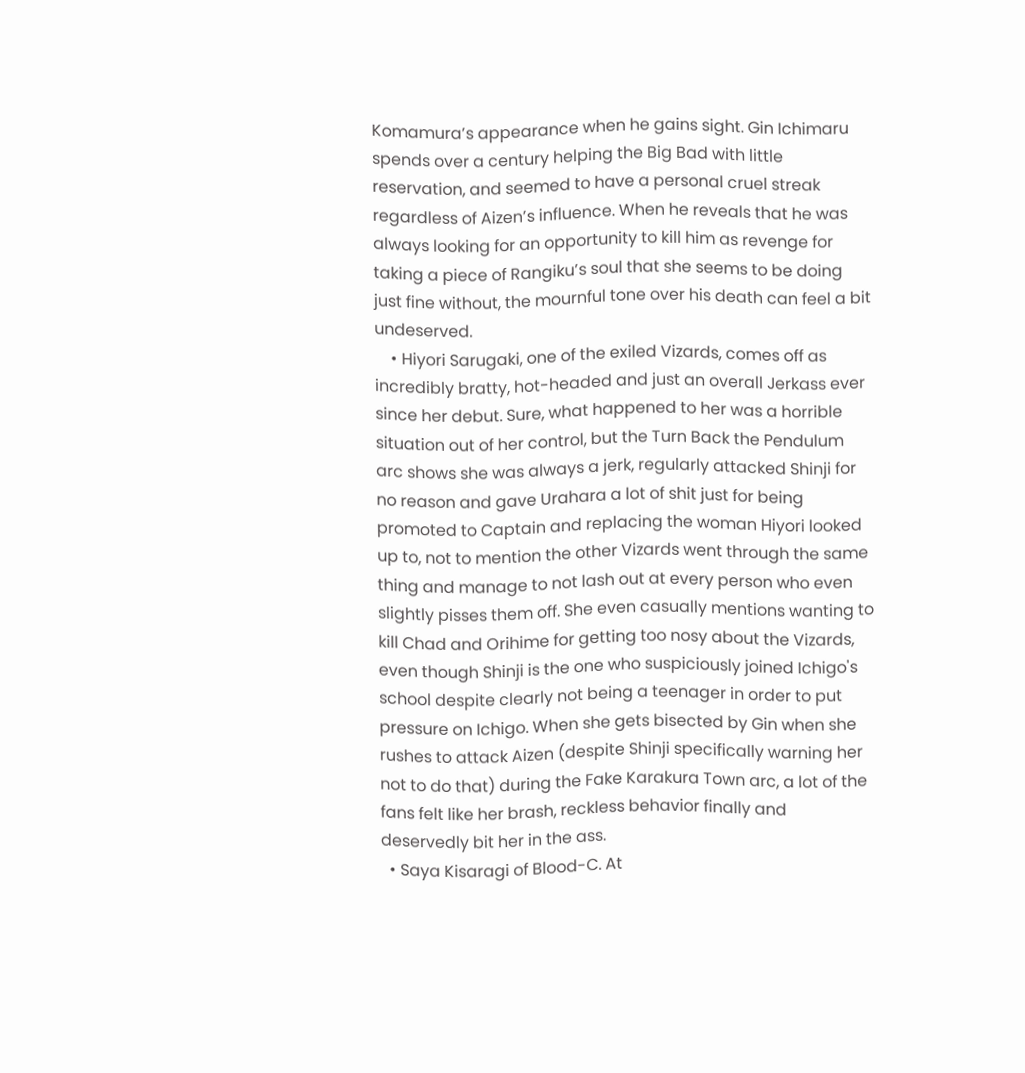Komamura’s appearance when he gains sight. Gin Ichimaru spends over a century helping the Big Bad with little reservation, and seemed to have a personal cruel streak regardless of Aizen’s influence. When he reveals that he was always looking for an opportunity to kill him as revenge for taking a piece of Rangiku’s soul that she seems to be doing just fine without, the mournful tone over his death can feel a bit undeserved.
    • Hiyori Sarugaki, one of the exiled Vizards, comes off as incredibly bratty, hot-headed and just an overall Jerkass ever since her debut. Sure, what happened to her was a horrible situation out of her control, but the Turn Back the Pendulum arc shows she was always a jerk, regularly attacked Shinji for no reason and gave Urahara a lot of shit just for being promoted to Captain and replacing the woman Hiyori looked up to, not to mention the other Vizards went through the same thing and manage to not lash out at every person who even slightly pisses them off. She even casually mentions wanting to kill Chad and Orihime for getting too nosy about the Vizards, even though Shinji is the one who suspiciously joined Ichigo's school despite clearly not being a teenager in order to put pressure on Ichigo. When she gets bisected by Gin when she rushes to attack Aizen (despite Shinji specifically warning her not to do that) during the Fake Karakura Town arc, a lot of the fans felt like her brash, reckless behavior finally and deservedly bit her in the ass.
  • Saya Kisaragi of Blood-C. At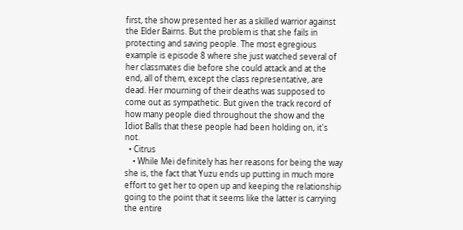first, the show presented her as a skilled warrior against the Elder Bairns. But the problem is that she fails in protecting and saving people. The most egregious example is episode 8 where she just watched several of her classmates die before she could attack and at the end, all of them, except the class representative, are dead. Her mourning of their deaths was supposed to come out as sympathetic. But given the track record of how many people died throughout the show and the Idiot Balls that these people had been holding on, it's not.
  • Citrus
    • While Mei definitely has her reasons for being the way she is, the fact that Yuzu ends up putting in much more effort to get her to open up and keeping the relationship going to the point that it seems like the latter is carrying the entire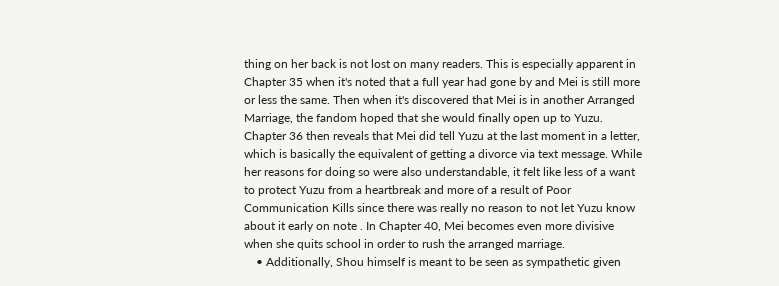thing on her back is not lost on many readers. This is especially apparent in Chapter 35 when it's noted that a full year had gone by and Mei is still more or less the same. Then when it's discovered that Mei is in another Arranged Marriage, the fandom hoped that she would finally open up to Yuzu. Chapter 36 then reveals that Mei did tell Yuzu at the last moment in a letter, which is basically the equivalent of getting a divorce via text message. While her reasons for doing so were also understandable, it felt like less of a want to protect Yuzu from a heartbreak and more of a result of Poor Communication Kills since there was really no reason to not let Yuzu know about it early on note . In Chapter 40, Mei becomes even more divisive when she quits school in order to rush the arranged marriage.
    • Additionally, Shou himself is meant to be seen as sympathetic given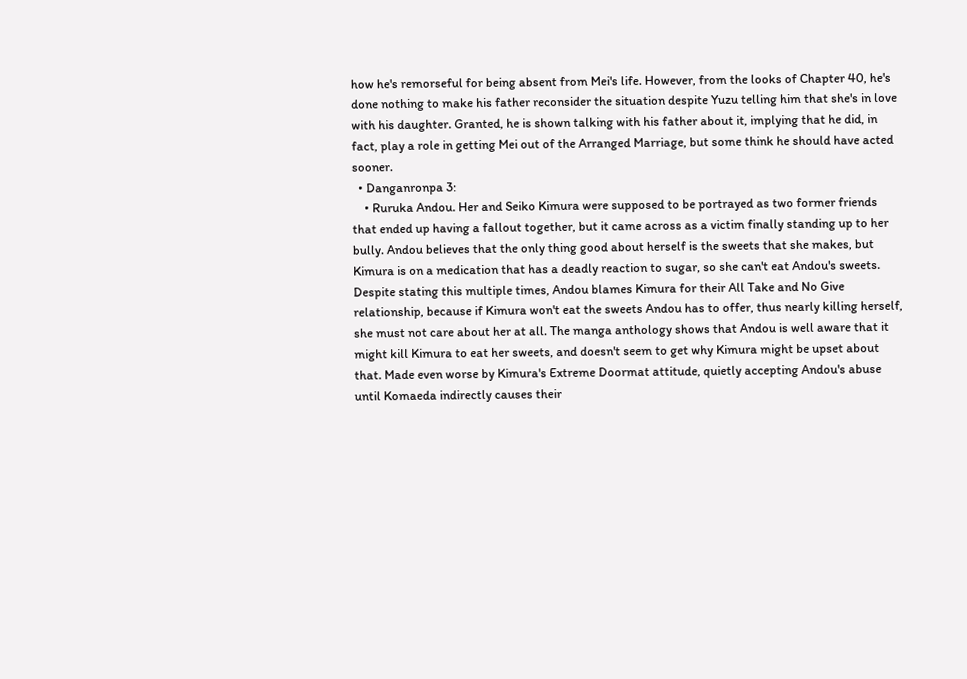how he's remorseful for being absent from Mei's life. However, from the looks of Chapter 40, he's done nothing to make his father reconsider the situation despite Yuzu telling him that she's in love with his daughter. Granted, he is shown talking with his father about it, implying that he did, in fact, play a role in getting Mei out of the Arranged Marriage, but some think he should have acted sooner.
  • Danganronpa 3:
    • Ruruka Andou. Her and Seiko Kimura were supposed to be portrayed as two former friends that ended up having a fallout together, but it came across as a victim finally standing up to her bully. Andou believes that the only thing good about herself is the sweets that she makes, but Kimura is on a medication that has a deadly reaction to sugar, so she can't eat Andou's sweets. Despite stating this multiple times, Andou blames Kimura for their All Take and No Give relationship, because if Kimura won't eat the sweets Andou has to offer, thus nearly killing herself, she must not care about her at all. The manga anthology shows that Andou is well aware that it might kill Kimura to eat her sweets, and doesn't seem to get why Kimura might be upset about that. Made even worse by Kimura's Extreme Doormat attitude, quietly accepting Andou's abuse until Komaeda indirectly causes their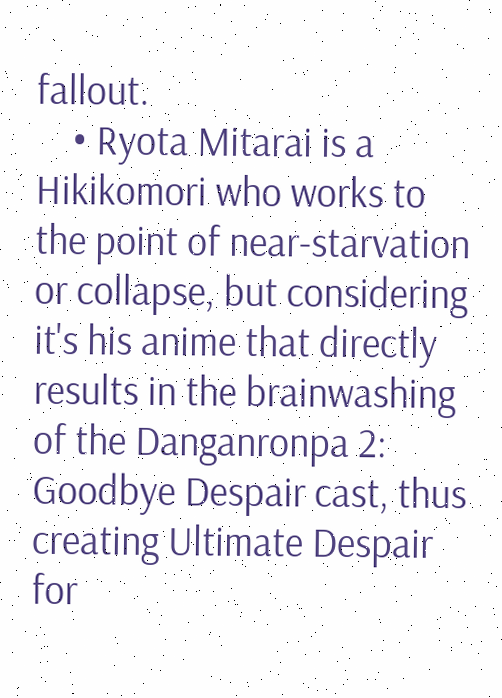fallout.
    • Ryota Mitarai is a Hikikomori who works to the point of near-starvation or collapse, but considering it's his anime that directly results in the brainwashing of the Danganronpa 2: Goodbye Despair cast, thus creating Ultimate Despair for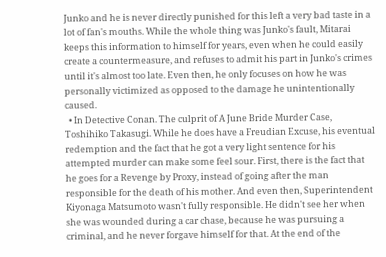Junko and he is never directly punished for this left a very bad taste in a lot of fan's mouths. While the whole thing was Junko's fault, Mitarai keeps this information to himself for years, even when he could easily create a countermeasure, and refuses to admit his part in Junko's crimes until it's almost too late. Even then, he only focuses on how he was personally victimized as opposed to the damage he unintentionally caused.
  • In Detective Conan. The culprit of A June Bride Murder Case, Toshihiko Takasugi. While he does have a Freudian Excuse, his eventual redemption and the fact that he got a very light sentence for his attempted murder can make some feel sour. First, there is the fact that he goes for a Revenge by Proxy, instead of going after the man responsible for the death of his mother. And even then, Superintendent Kiyonaga Matsumoto wasn't fully responsible. He didn't see her when she was wounded during a car chase, because he was pursuing a criminal, and he never forgave himself for that. At the end of the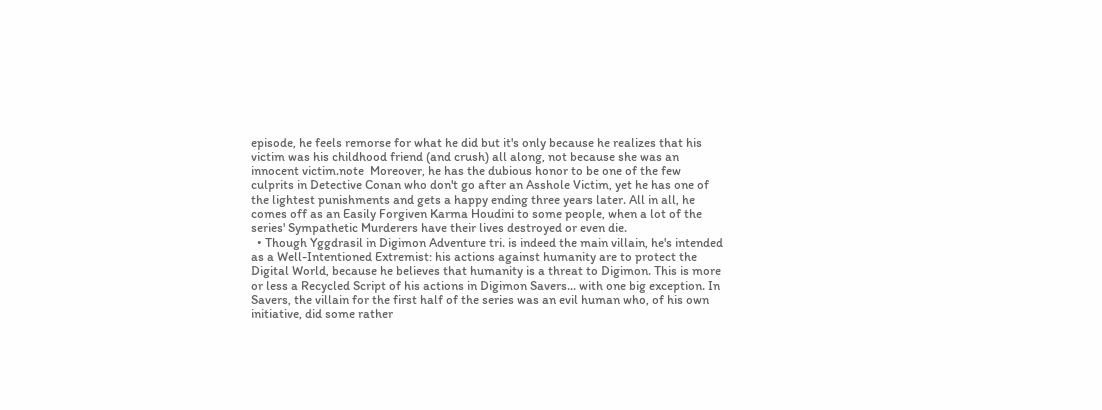episode, he feels remorse for what he did but it's only because he realizes that his victim was his childhood friend (and crush) all along, not because she was an innocent victim.note  Moreover, he has the dubious honor to be one of the few culprits in Detective Conan who don't go after an Asshole Victim, yet he has one of the lightest punishments and gets a happy ending three years later. All in all, he comes off as an Easily Forgiven Karma Houdini to some people, when a lot of the series' Sympathetic Murderers have their lives destroyed or even die.
  • Though Yggdrasil in Digimon Adventure tri. is indeed the main villain, he's intended as a Well-Intentioned Extremist: his actions against humanity are to protect the Digital World, because he believes that humanity is a threat to Digimon. This is more or less a Recycled Script of his actions in Digimon Savers... with one big exception. In Savers, the villain for the first half of the series was an evil human who, of his own initiative, did some rather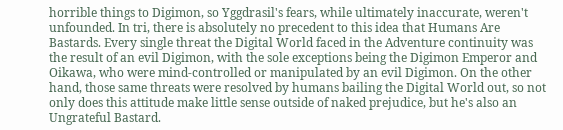horrible things to Digimon, so Yggdrasil's fears, while ultimately inaccurate, weren't unfounded. In tri, there is absolutely no precedent to this idea that Humans Are Bastards. Every single threat the Digital World faced in the Adventure continuity was the result of an evil Digimon, with the sole exceptions being the Digimon Emperor and Oikawa, who were mind-controlled or manipulated by an evil Digimon. On the other hand, those same threats were resolved by humans bailing the Digital World out, so not only does this attitude make little sense outside of naked prejudice, but he's also an Ungrateful Bastard.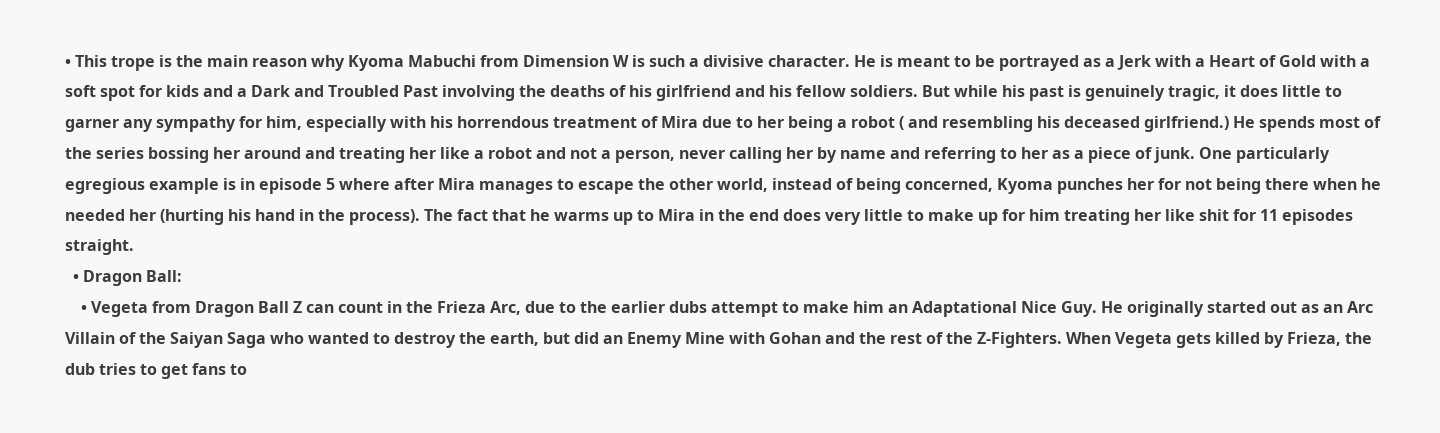• This trope is the main reason why Kyoma Mabuchi from Dimension W is such a divisive character. He is meant to be portrayed as a Jerk with a Heart of Gold with a soft spot for kids and a Dark and Troubled Past involving the deaths of his girlfriend and his fellow soldiers. But while his past is genuinely tragic, it does little to garner any sympathy for him, especially with his horrendous treatment of Mira due to her being a robot ( and resembling his deceased girlfriend.) He spends most of the series bossing her around and treating her like a robot and not a person, never calling her by name and referring to her as a piece of junk. One particularly egregious example is in episode 5 where after Mira manages to escape the other world, instead of being concerned, Kyoma punches her for not being there when he needed her (hurting his hand in the process). The fact that he warms up to Mira in the end does very little to make up for him treating her like shit for 11 episodes straight.
  • Dragon Ball:
    • Vegeta from Dragon Ball Z can count in the Frieza Arc, due to the earlier dubs attempt to make him an Adaptational Nice Guy. He originally started out as an Arc Villain of the Saiyan Saga who wanted to destroy the earth, but did an Enemy Mine with Gohan and the rest of the Z-Fighters. When Vegeta gets killed by Frieza, the dub tries to get fans to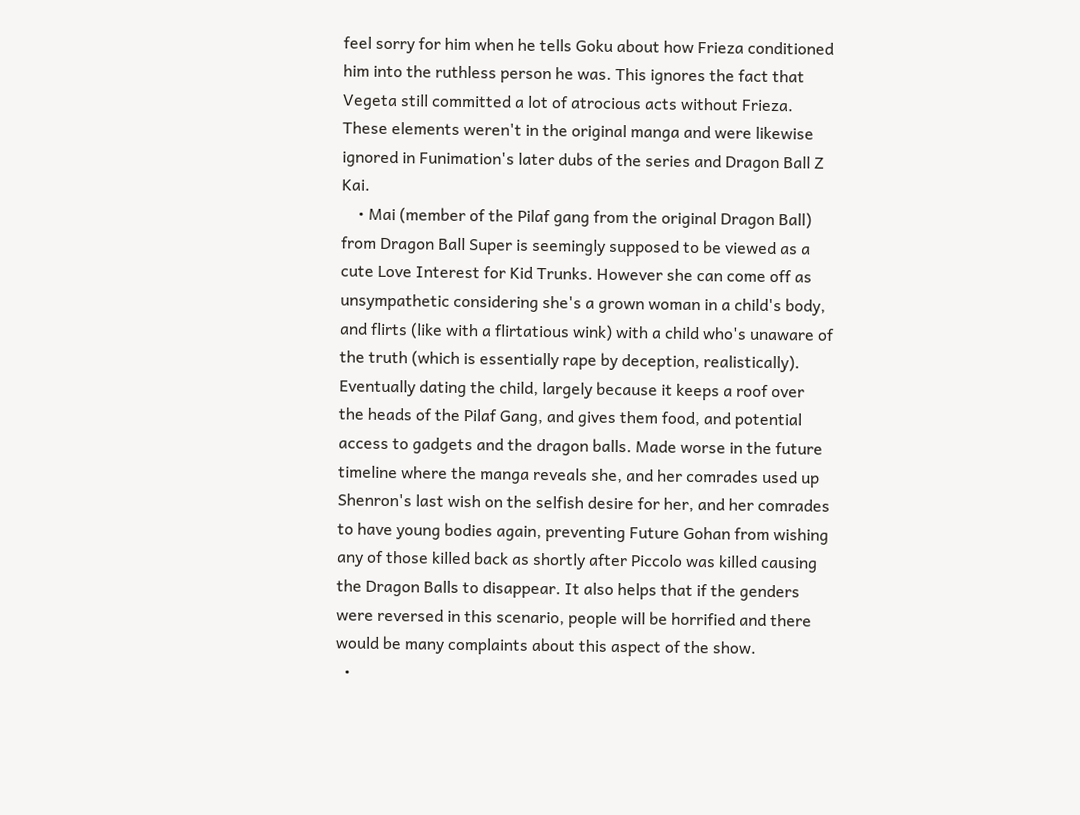feel sorry for him when he tells Goku about how Frieza conditioned him into the ruthless person he was. This ignores the fact that Vegeta still committed a lot of atrocious acts without Frieza. These elements weren't in the original manga and were likewise ignored in Funimation's later dubs of the series and Dragon Ball Z Kai.
    • Mai (member of the Pilaf gang from the original Dragon Ball) from Dragon Ball Super is seemingly supposed to be viewed as a cute Love Interest for Kid Trunks. However she can come off as unsympathetic considering she's a grown woman in a child's body, and flirts (like with a flirtatious wink) with a child who's unaware of the truth (which is essentially rape by deception, realistically). Eventually dating the child, largely because it keeps a roof over the heads of the Pilaf Gang, and gives them food, and potential access to gadgets and the dragon balls. Made worse in the future timeline where the manga reveals she, and her comrades used up Shenron's last wish on the selfish desire for her, and her comrades to have young bodies again, preventing Future Gohan from wishing any of those killed back as shortly after Piccolo was killed causing the Dragon Balls to disappear. It also helps that if the genders were reversed in this scenario, people will be horrified and there would be many complaints about this aspect of the show.
  •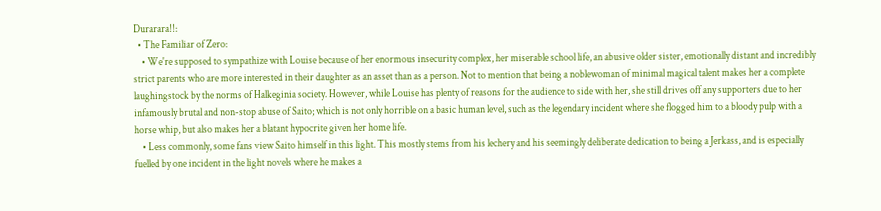Durarara!!:
  • The Familiar of Zero:
    • We're supposed to sympathize with Louise because of her enormous insecurity complex, her miserable school life, an abusive older sister, emotionally distant and incredibly strict parents who are more interested in their daughter as an asset than as a person. Not to mention that being a noblewoman of minimal magical talent makes her a complete laughingstock by the norms of Halkeginia society. However, while Louise has plenty of reasons for the audience to side with her, she still drives off any supporters due to her infamously brutal and non-stop abuse of Saito; which is not only horrible on a basic human level, such as the legendary incident where she flogged him to a bloody pulp with a horse whip, but also makes her a blatant hypocrite given her home life.
    • Less commonly, some fans view Saito himself in this light. This mostly stems from his lechery and his seemingly deliberate dedication to being a Jerkass, and is especially fuelled by one incident in the light novels where he makes a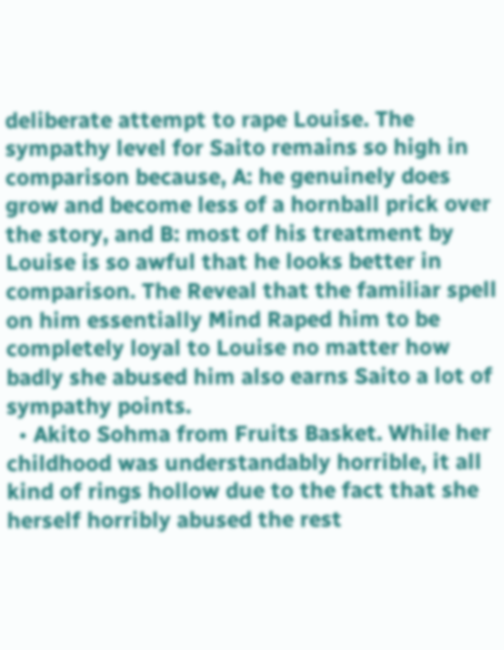deliberate attempt to rape Louise. The sympathy level for Saito remains so high in comparison because, A: he genuinely does grow and become less of a hornball prick over the story, and B: most of his treatment by Louise is so awful that he looks better in comparison. The Reveal that the familiar spell on him essentially Mind Raped him to be completely loyal to Louise no matter how badly she abused him also earns Saito a lot of sympathy points.
  • Akito Sohma from Fruits Basket. While her childhood was understandably horrible, it all kind of rings hollow due to the fact that she herself horribly abused the rest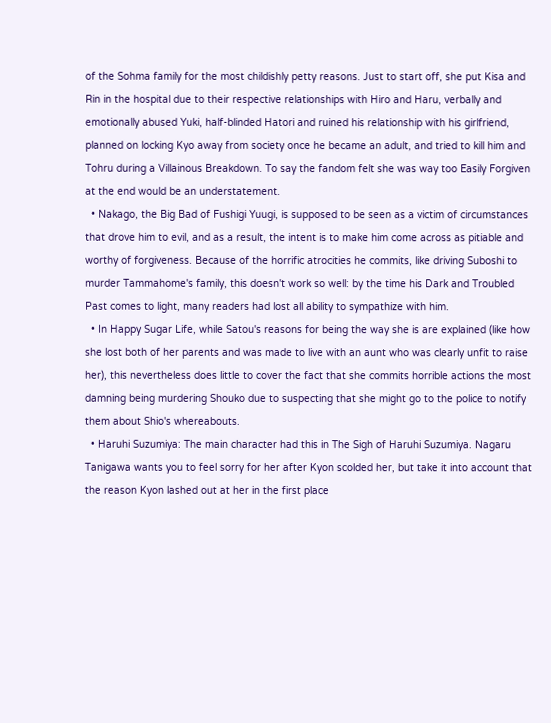of the Sohma family for the most childishly petty reasons. Just to start off, she put Kisa and Rin in the hospital due to their respective relationships with Hiro and Haru, verbally and emotionally abused Yuki, half-blinded Hatori and ruined his relationship with his girlfriend, planned on locking Kyo away from society once he became an adult, and tried to kill him and Tohru during a Villainous Breakdown. To say the fandom felt she was way too Easily Forgiven at the end would be an understatement.
  • Nakago, the Big Bad of Fushigi Yuugi, is supposed to be seen as a victim of circumstances that drove him to evil, and as a result, the intent is to make him come across as pitiable and worthy of forgiveness. Because of the horrific atrocities he commits, like driving Suboshi to murder Tammahome's family, this doesn't work so well: by the time his Dark and Troubled Past comes to light, many readers had lost all ability to sympathize with him.
  • In Happy Sugar Life, while Satou's reasons for being the way she is are explained (like how she lost both of her parents and was made to live with an aunt who was clearly unfit to raise her), this nevertheless does little to cover the fact that she commits horrible actions the most damning being murdering Shouko due to suspecting that she might go to the police to notify them about Shio's whereabouts.
  • Haruhi Suzumiya: The main character had this in The Sigh of Haruhi Suzumiya. Nagaru Tanigawa wants you to feel sorry for her after Kyon scolded her, but take it into account that the reason Kyon lashed out at her in the first place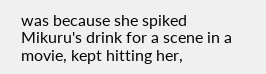was because she spiked Mikuru's drink for a scene in a movie, kept hitting her,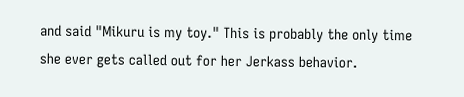and said "Mikuru is my toy." This is probably the only time she ever gets called out for her Jerkass behavior.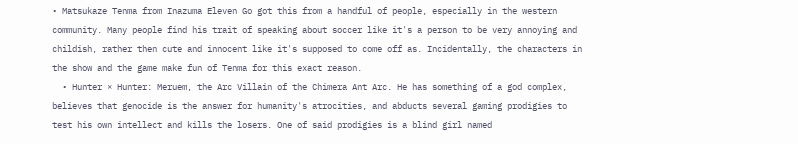• Matsukaze Tenma from Inazuma Eleven Go got this from a handful of people, especially in the western community. Many people find his trait of speaking about soccer like it's a person to be very annoying and childish, rather then cute and innocent like it's supposed to come off as. Incidentally, the characters in the show and the game make fun of Tenma for this exact reason.
  • Hunter × Hunter: Meruem, the Arc Villain of the Chimera Ant Arc. He has something of a god complex, believes that genocide is the answer for humanity's atrocities, and abducts several gaming prodigies to test his own intellect and kills the losers. One of said prodigies is a blind girl named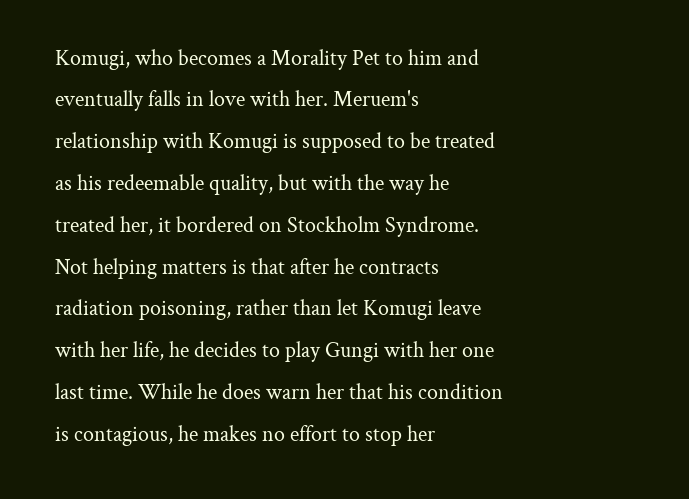Komugi, who becomes a Morality Pet to him and eventually falls in love with her. Meruem's relationship with Komugi is supposed to be treated as his redeemable quality, but with the way he treated her, it bordered on Stockholm Syndrome. Not helping matters is that after he contracts radiation poisoning, rather than let Komugi leave with her life, he decides to play Gungi with her one last time. While he does warn her that his condition is contagious, he makes no effort to stop her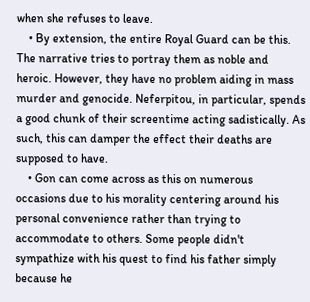when she refuses to leave.
    • By extension, the entire Royal Guard can be this. The narrative tries to portray them as noble and heroic. However, they have no problem aiding in mass murder and genocide. Neferpitou, in particular, spends a good chunk of their screentime acting sadistically. As such, this can damper the effect their deaths are supposed to have.
    • Gon can come across as this on numerous occasions due to his morality centering around his personal convenience rather than trying to accommodate to others. Some people didn't sympathize with his quest to find his father simply because he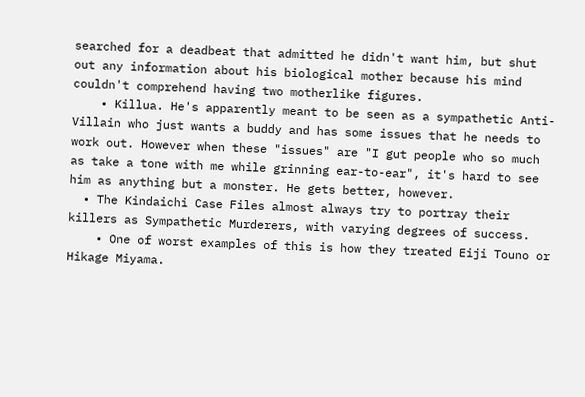searched for a deadbeat that admitted he didn't want him, but shut out any information about his biological mother because his mind couldn't comprehend having two motherlike figures.
    • Killua. He's apparently meant to be seen as a sympathetic Anti-Villain who just wants a buddy and has some issues that he needs to work out. However when these "issues" are "I gut people who so much as take a tone with me while grinning ear-to-ear", it's hard to see him as anything but a monster. He gets better, however.
  • The Kindaichi Case Files almost always try to portray their killers as Sympathetic Murderers, with varying degrees of success.
    • One of worst examples of this is how they treated Eiji Touno or Hikage Miyama.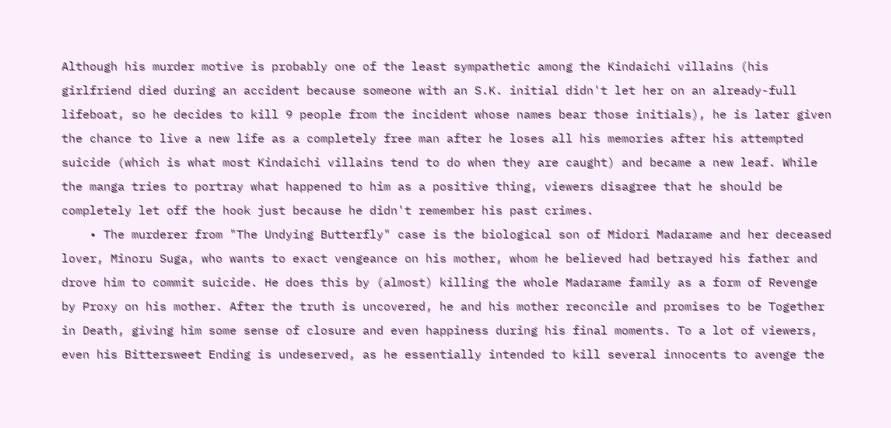Although his murder motive is probably one of the least sympathetic among the Kindaichi villains (his girlfriend died during an accident because someone with an S.K. initial didn't let her on an already-full lifeboat, so he decides to kill 9 people from the incident whose names bear those initials), he is later given the chance to live a new life as a completely free man after he loses all his memories after his attempted suicide (which is what most Kindaichi villains tend to do when they are caught) and became a new leaf. While the manga tries to portray what happened to him as a positive thing, viewers disagree that he should be completely let off the hook just because he didn't remember his past crimes.
    • The murderer from "The Undying Butterfly" case is the biological son of Midori Madarame and her deceased lover, Minoru Suga, who wants to exact vengeance on his mother, whom he believed had betrayed his father and drove him to commit suicide. He does this by (almost) killing the whole Madarame family as a form of Revenge by Proxy on his mother. After the truth is uncovered, he and his mother reconcile and promises to be Together in Death, giving him some sense of closure and even happiness during his final moments. To a lot of viewers, even his Bittersweet Ending is undeserved, as he essentially intended to kill several innocents to avenge the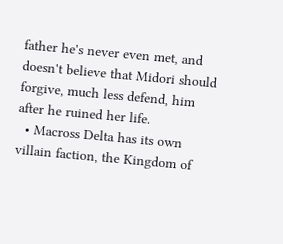father he's never even met, and doesn't believe that Midori should forgive, much less defend, him after he ruined her life.
  • Macross Delta has its own villain faction, the Kingdom of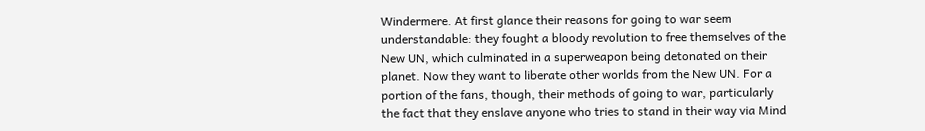Windermere. At first glance their reasons for going to war seem understandable: they fought a bloody revolution to free themselves of the New UN, which culminated in a superweapon being detonated on their planet. Now they want to liberate other worlds from the New UN. For a portion of the fans, though, their methods of going to war, particularly the fact that they enslave anyone who tries to stand in their way via Mind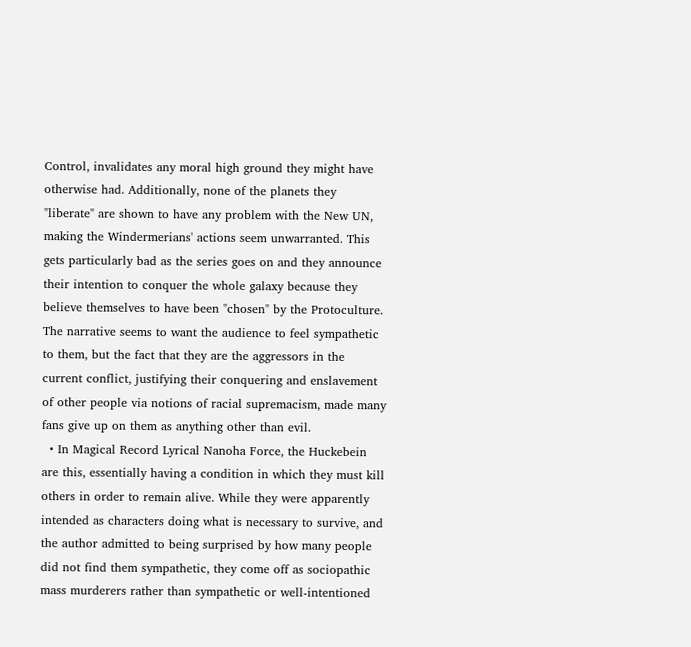Control, invalidates any moral high ground they might have otherwise had. Additionally, none of the planets they "liberate" are shown to have any problem with the New UN, making the Windermerians' actions seem unwarranted. This gets particularly bad as the series goes on and they announce their intention to conquer the whole galaxy because they believe themselves to have been "chosen" by the Protoculture. The narrative seems to want the audience to feel sympathetic to them, but the fact that they are the aggressors in the current conflict, justifying their conquering and enslavement of other people via notions of racial supremacism, made many fans give up on them as anything other than evil.
  • In Magical Record Lyrical Nanoha Force, the Huckebein are this, essentially having a condition in which they must kill others in order to remain alive. While they were apparently intended as characters doing what is necessary to survive, and the author admitted to being surprised by how many people did not find them sympathetic, they come off as sociopathic mass murderers rather than sympathetic or well-intentioned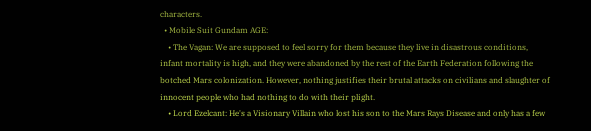characters.
  • Mobile Suit Gundam AGE:
    • The Vagan: We are supposed to feel sorry for them because they live in disastrous conditions, infant mortality is high, and they were abandoned by the rest of the Earth Federation following the botched Mars colonization. However, nothing justifies their brutal attacks on civilians and slaughter of innocent people who had nothing to do with their plight.
    • Lord Ezelcant: He's a Visionary Villain who lost his son to the Mars Rays Disease and only has a few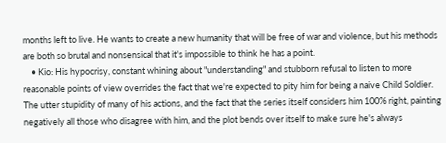months left to live. He wants to create a new humanity that will be free of war and violence, but his methods are both so brutal and nonsensical that it's impossible to think he has a point.
    • Kio: His hypocrisy, constant whining about "understanding" and stubborn refusal to listen to more reasonable points of view overrides the fact that we're expected to pity him for being a naive Child Soldier. The utter stupidity of many of his actions, and the fact that the series itself considers him 100% right, painting negatively all those who disagree with him, and the plot bends over itself to make sure he's always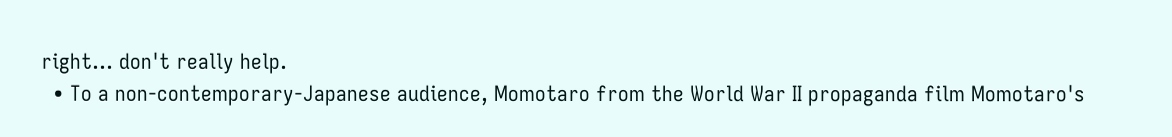right... don't really help.
  • To a non-contemporary-Japanese audience, Momotaro from the World War II propaganda film Momotaro's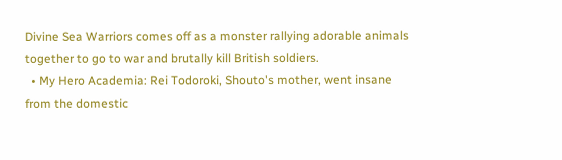Divine Sea Warriors comes off as a monster rallying adorable animals together to go to war and brutally kill British soldiers.
  • My Hero Academia: Rei Todoroki, Shouto's mother, went insane from the domestic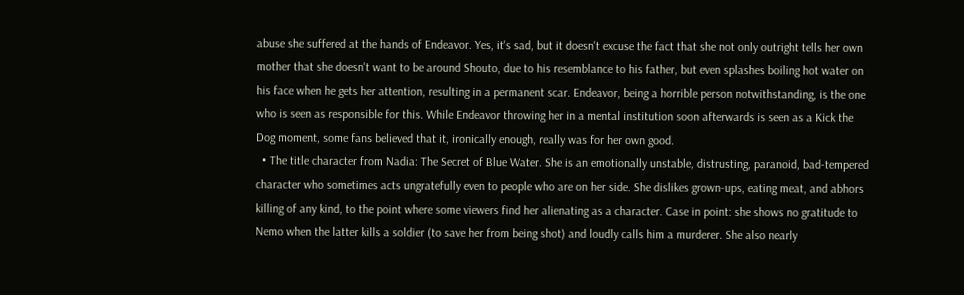abuse she suffered at the hands of Endeavor. Yes, it's sad, but it doesn't excuse the fact that she not only outright tells her own mother that she doesn't want to be around Shouto, due to his resemblance to his father, but even splashes boiling hot water on his face when he gets her attention, resulting in a permanent scar. Endeavor, being a horrible person notwithstanding, is the one who is seen as responsible for this. While Endeavor throwing her in a mental institution soon afterwards is seen as a Kick the Dog moment, some fans believed that it, ironically enough, really was for her own good.
  • The title character from Nadia: The Secret of Blue Water. She is an emotionally unstable, distrusting, paranoid, bad-tempered character who sometimes acts ungratefully even to people who are on her side. She dislikes grown-ups, eating meat, and abhors killing of any kind, to the point where some viewers find her alienating as a character. Case in point: she shows no gratitude to Nemo when the latter kills a soldier (to save her from being shot) and loudly calls him a murderer. She also nearly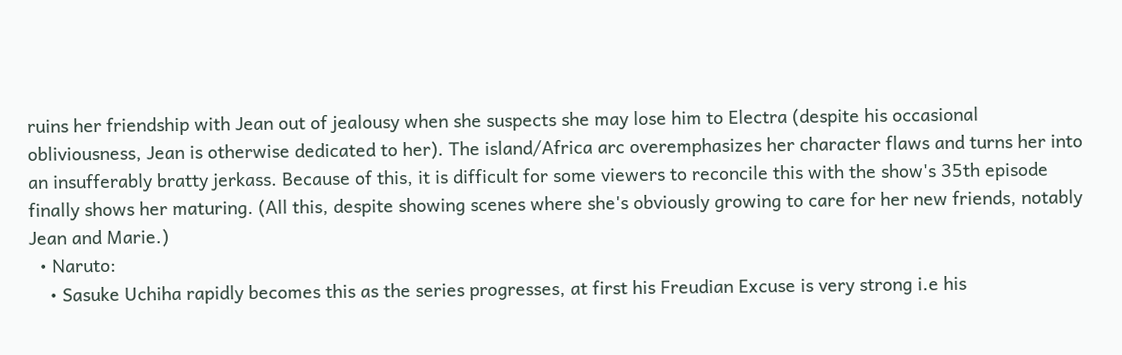ruins her friendship with Jean out of jealousy when she suspects she may lose him to Electra (despite his occasional obliviousness, Jean is otherwise dedicated to her). The island/Africa arc overemphasizes her character flaws and turns her into an insufferably bratty jerkass. Because of this, it is difficult for some viewers to reconcile this with the show's 35th episode finally shows her maturing. (All this, despite showing scenes where she's obviously growing to care for her new friends, notably Jean and Marie.)
  • Naruto:
    • Sasuke Uchiha rapidly becomes this as the series progresses, at first his Freudian Excuse is very strong i.e his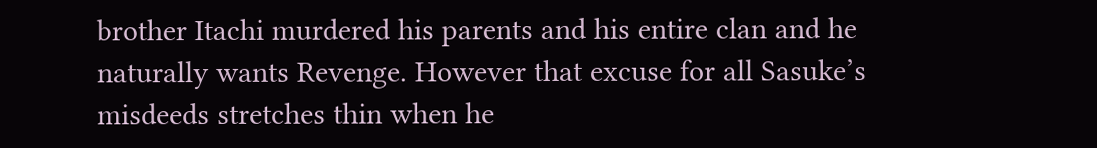brother Itachi murdered his parents and his entire clan and he naturally wants Revenge. However that excuse for all Sasuke’s misdeeds stretches thin when he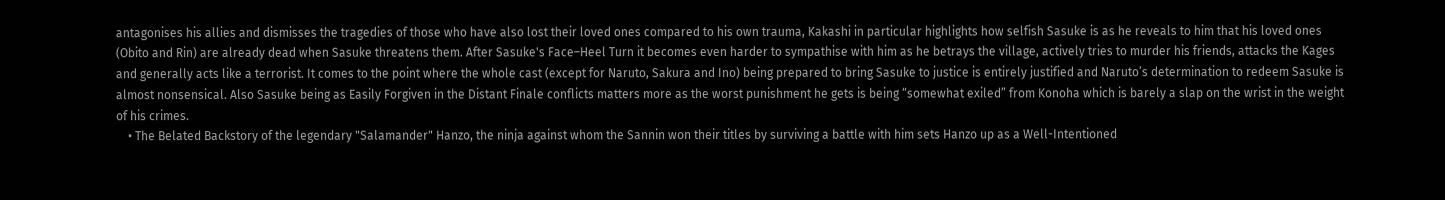antagonises his allies and dismisses the tragedies of those who have also lost their loved ones compared to his own trauma, Kakashi in particular highlights how selfish Sasuke is as he reveals to him that his loved ones (Obito and Rin) are already dead when Sasuke threatens them. After Sasuke's Face–Heel Turn it becomes even harder to sympathise with him as he betrays the village, actively tries to murder his friends, attacks the Kages and generally acts like a terrorist. It comes to the point where the whole cast (except for Naruto, Sakura and Ino) being prepared to bring Sasuke to justice is entirely justified and Naruto’s determination to redeem Sasuke is almost nonsensical. Also Sasuke being as Easily Forgiven in the Distant Finale conflicts matters more as the worst punishment he gets is being “somewhat exiled” from Konoha which is barely a slap on the wrist in the weight of his crimes.
    • The Belated Backstory of the legendary "Salamander" Hanzo, the ninja against whom the Sannin won their titles by surviving a battle with him sets Hanzo up as a Well-Intentioned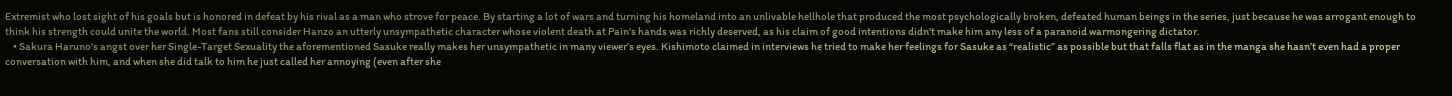Extremist who lost sight of his goals but is honored in defeat by his rival as a man who strove for peace. By starting a lot of wars and turning his homeland into an unlivable hellhole that produced the most psychologically broken, defeated human beings in the series, just because he was arrogant enough to think his strength could unite the world. Most fans still consider Hanzo an utterly unsympathetic character whose violent death at Pain's hands was richly deserved, as his claim of good intentions didn't make him any less of a paranoid warmongering dictator.
    • Sakura Haruno's angst over her Single-Target Sexuality the aforementioned Sasuke really makes her unsympathetic in many viewer’s eyes. Kishimoto claimed in interviews he tried to make her feelings for Sasuke as “realistic” as possible but that falls flat as in the manga she hasn’t even had a proper conversation with him, and when she did talk to him he just called her annoying (even after she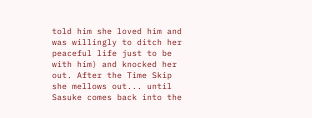told him she loved him and was willingly to ditch her peaceful life just to be with him) and knocked her out. After the Time Skip she mellows out... until Sasuke comes back into the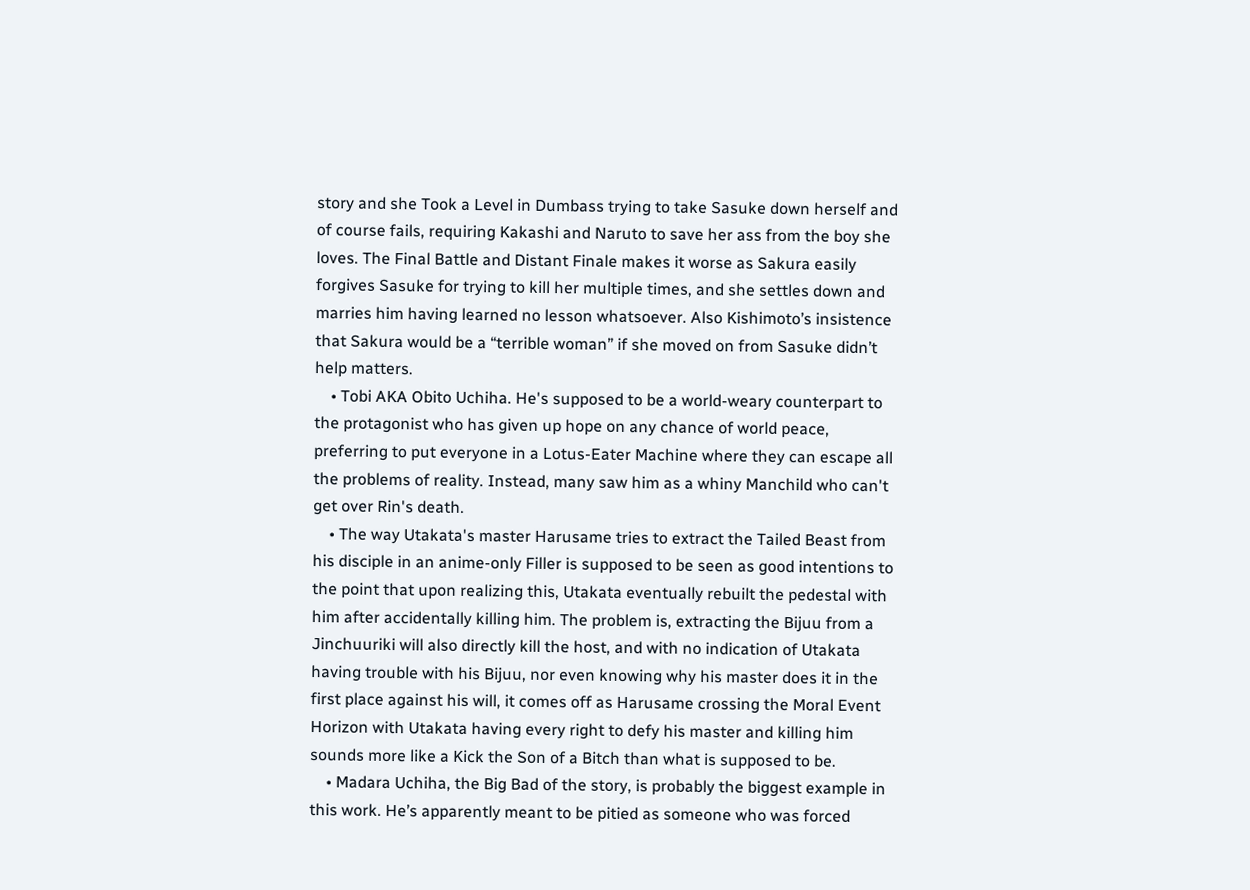story and she Took a Level in Dumbass trying to take Sasuke down herself and of course fails, requiring Kakashi and Naruto to save her ass from the boy she loves. The Final Battle and Distant Finale makes it worse as Sakura easily forgives Sasuke for trying to kill her multiple times, and she settles down and marries him having learned no lesson whatsoever. Also Kishimoto’s insistence that Sakura would be a “terrible woman” if she moved on from Sasuke didn’t help matters.
    • Tobi AKA Obito Uchiha. He's supposed to be a world-weary counterpart to the protagonist who has given up hope on any chance of world peace, preferring to put everyone in a Lotus-Eater Machine where they can escape all the problems of reality. Instead, many saw him as a whiny Manchild who can't get over Rin's death.
    • The way Utakata's master Harusame tries to extract the Tailed Beast from his disciple in an anime-only Filler is supposed to be seen as good intentions to the point that upon realizing this, Utakata eventually rebuilt the pedestal with him after accidentally killing him. The problem is, extracting the Bijuu from a Jinchuuriki will also directly kill the host, and with no indication of Utakata having trouble with his Bijuu, nor even knowing why his master does it in the first place against his will, it comes off as Harusame crossing the Moral Event Horizon with Utakata having every right to defy his master and killing him sounds more like a Kick the Son of a Bitch than what is supposed to be.
    • Madara Uchiha, the Big Bad of the story, is probably the biggest example in this work. He’s apparently meant to be pitied as someone who was forced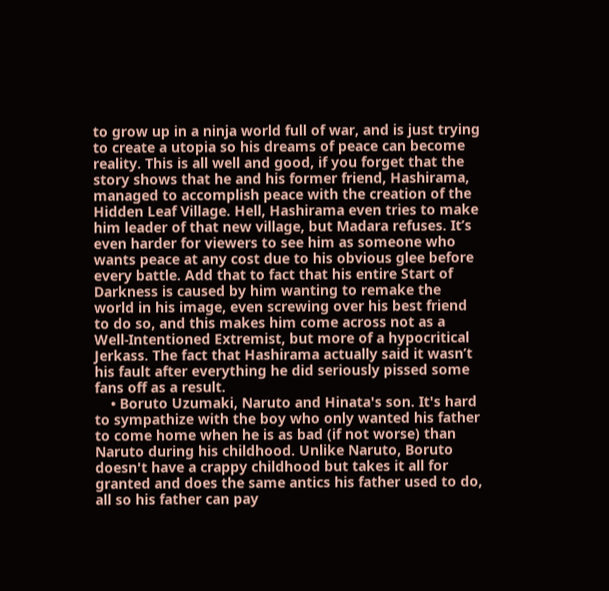to grow up in a ninja world full of war, and is just trying to create a utopia so his dreams of peace can become reality. This is all well and good, if you forget that the story shows that he and his former friend, Hashirama, managed to accomplish peace with the creation of the Hidden Leaf Village. Hell, Hashirama even tries to make him leader of that new village, but Madara refuses. It’s even harder for viewers to see him as someone who wants peace at any cost due to his obvious glee before every battle. Add that to fact that his entire Start of Darkness is caused by him wanting to remake the world in his image, even screwing over his best friend to do so, and this makes him come across not as a Well-Intentioned Extremist, but more of a hypocritical Jerkass. The fact that Hashirama actually said it wasn’t his fault after everything he did seriously pissed some fans off as a result.
    • Boruto Uzumaki, Naruto and Hinata's son. It's hard to sympathize with the boy who only wanted his father to come home when he is as bad (if not worse) than Naruto during his childhood. Unlike Naruto, Boruto doesn't have a crappy childhood but takes it all for granted and does the same antics his father used to do, all so his father can pay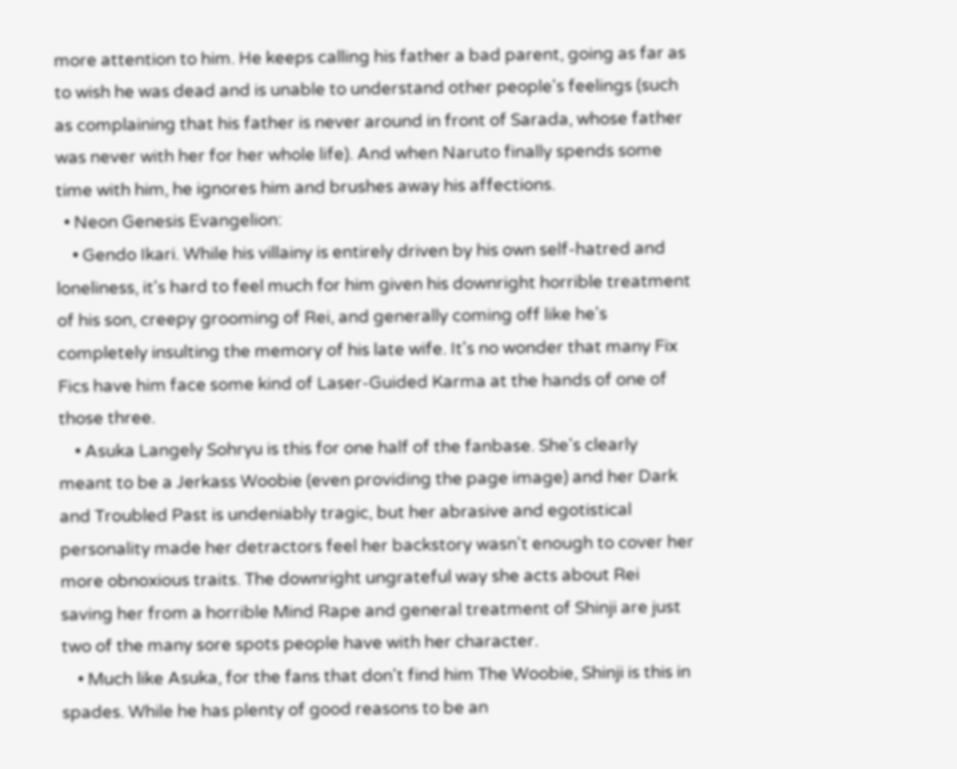more attention to him. He keeps calling his father a bad parent, going as far as to wish he was dead and is unable to understand other people's feelings (such as complaining that his father is never around in front of Sarada, whose father was never with her for her whole life). And when Naruto finally spends some time with him, he ignores him and brushes away his affections.
  • Neon Genesis Evangelion:
    • Gendo Ikari. While his villainy is entirely driven by his own self-hatred and loneliness, it's hard to feel much for him given his downright horrible treatment of his son, creepy grooming of Rei, and generally coming off like he's completely insulting the memory of his late wife. It's no wonder that many Fix Fics have him face some kind of Laser-Guided Karma at the hands of one of those three.
    • Asuka Langely Sohryu is this for one half of the fanbase. She's clearly meant to be a Jerkass Woobie (even providing the page image) and her Dark and Troubled Past is undeniably tragic, but her abrasive and egotistical personality made her detractors feel her backstory wasn't enough to cover her more obnoxious traits. The downright ungrateful way she acts about Rei saving her from a horrible Mind Rape and general treatment of Shinji are just two of the many sore spots people have with her character.
    • Much like Asuka, for the fans that don't find him The Woobie, Shinji is this in spades. While he has plenty of good reasons to be an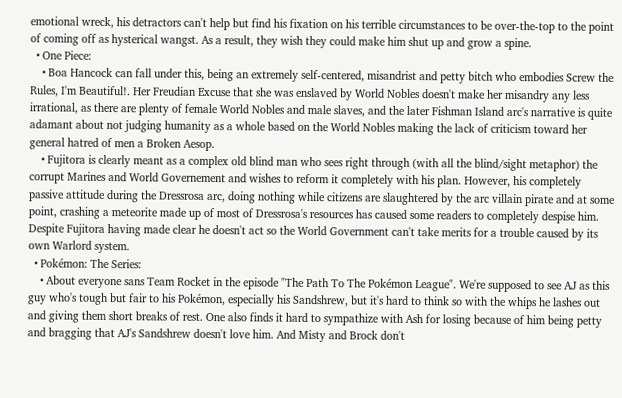emotional wreck, his detractors can't help but find his fixation on his terrible circumstances to be over-the-top to the point of coming off as hysterical wangst. As a result, they wish they could make him shut up and grow a spine.
  • One Piece:
    • Boa Hancock can fall under this, being an extremely self-centered, misandrist and petty bitch who embodies Screw the Rules, I'm Beautiful!. Her Freudian Excuse that she was enslaved by World Nobles doesn't make her misandry any less irrational, as there are plenty of female World Nobles and male slaves, and the later Fishman Island arc's narrative is quite adamant about not judging humanity as a whole based on the World Nobles making the lack of criticism toward her general hatred of men a Broken Aesop.
    • Fujitora is clearly meant as a complex old blind man who sees right through (with all the blind/sight metaphor) the corrupt Marines and World Governement and wishes to reform it completely with his plan. However, his completely passive attitude during the Dressrosa arc, doing nothing while citizens are slaughtered by the arc villain pirate and at some point, crashing a meteorite made up of most of Dressrosa's resources has caused some readers to completely despise him. Despite Fujitora having made clear he doesn't act so the World Government can't take merits for a trouble caused by its own Warlord system.
  • Pokémon: The Series:
    • About everyone sans Team Rocket in the episode "The Path To The Pokémon League". We're supposed to see AJ as this guy who's tough but fair to his Pokémon, especially his Sandshrew, but it's hard to think so with the whips he lashes out and giving them short breaks of rest. One also finds it hard to sympathize with Ash for losing because of him being petty and bragging that AJ's Sandshrew doesn't love him. And Misty and Brock don't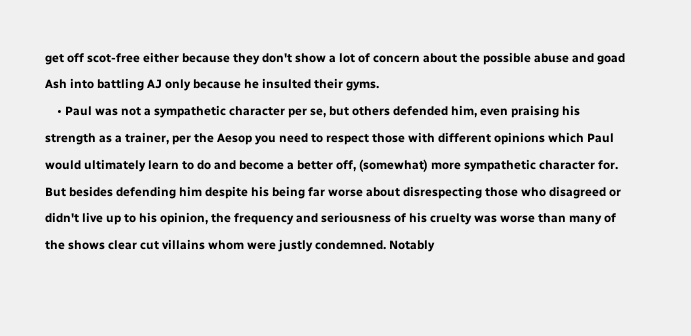get off scot-free either because they don't show a lot of concern about the possible abuse and goad Ash into battling AJ only because he insulted their gyms.
    • Paul was not a sympathetic character per se, but others defended him, even praising his strength as a trainer, per the Aesop you need to respect those with different opinions which Paul would ultimately learn to do and become a better off, (somewhat) more sympathetic character for. But besides defending him despite his being far worse about disrespecting those who disagreed or didn't live up to his opinion, the frequency and seriousness of his cruelty was worse than many of the shows clear cut villains whom were justly condemned. Notably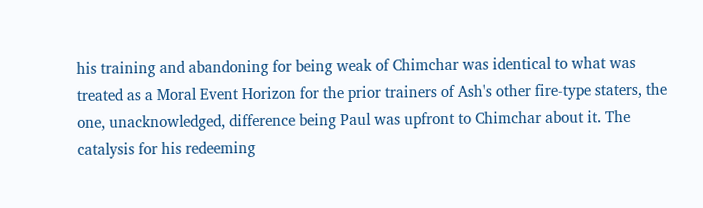his training and abandoning for being weak of Chimchar was identical to what was treated as a Moral Event Horizon for the prior trainers of Ash's other fire-type staters, the one, unacknowledged, difference being Paul was upfront to Chimchar about it. The catalysis for his redeeming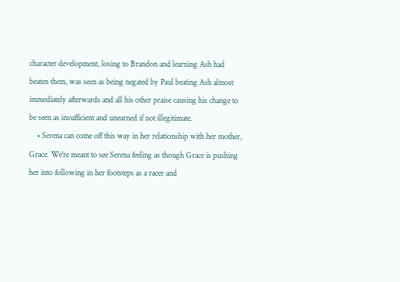character development, losing to Brandon and learning Ash had beaten them, was seen as being negated by Paul beating Ash almost immediately afterwards and all his other praise causing his change to be seen as insufficient and unearned if not illegitimate.
    • Serena can come off this way in her relationship with her mother, Grace. We're meant to see Serena feeling as though Grace is pushing her into following in her footsteps as a racer and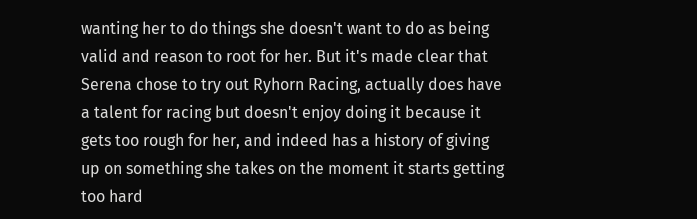wanting her to do things she doesn't want to do as being valid and reason to root for her. But it's made clear that Serena chose to try out Ryhorn Racing, actually does have a talent for racing but doesn't enjoy doing it because it gets too rough for her, and indeed has a history of giving up on something she takes on the moment it starts getting too hard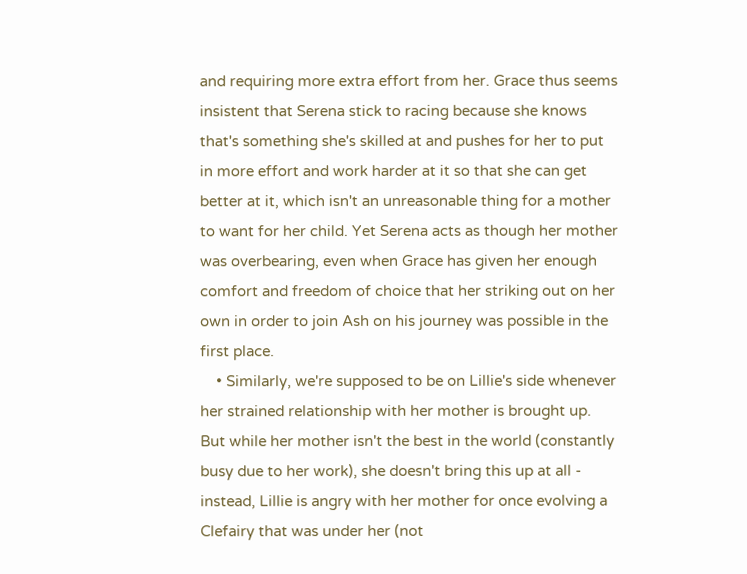and requiring more extra effort from her. Grace thus seems insistent that Serena stick to racing because she knows that's something she's skilled at and pushes for her to put in more effort and work harder at it so that she can get better at it, which isn't an unreasonable thing for a mother to want for her child. Yet Serena acts as though her mother was overbearing, even when Grace has given her enough comfort and freedom of choice that her striking out on her own in order to join Ash on his journey was possible in the first place.
    • Similarly, we're supposed to be on Lillie's side whenever her strained relationship with her mother is brought up. But while her mother isn't the best in the world (constantly busy due to her work), she doesn't bring this up at all - instead, Lillie is angry with her mother for once evolving a Clefairy that was under her (not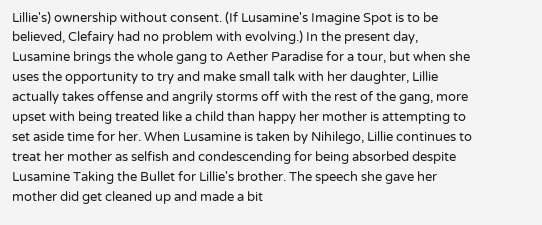Lillie's) ownership without consent. (If Lusamine's Imagine Spot is to be believed, Clefairy had no problem with evolving.) In the present day, Lusamine brings the whole gang to Aether Paradise for a tour, but when she uses the opportunity to try and make small talk with her daughter, Lillie actually takes offense and angrily storms off with the rest of the gang, more upset with being treated like a child than happy her mother is attempting to set aside time for her. When Lusamine is taken by Nihilego, Lillie continues to treat her mother as selfish and condescending for being absorbed despite Lusamine Taking the Bullet for Lillie's brother. The speech she gave her mother did get cleaned up and made a bit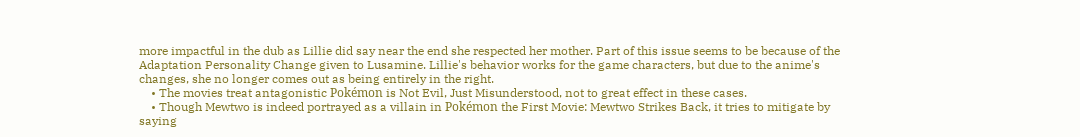more impactful in the dub as Lillie did say near the end she respected her mother. Part of this issue seems to be because of the Adaptation Personality Change given to Lusamine. Lillie's behavior works for the game characters, but due to the anime's changes, she no longer comes out as being entirely in the right.
    • The movies treat antagonistic Pokémon is Not Evil, Just Misunderstood, not to great effect in these cases.
    • Though Mewtwo is indeed portrayed as a villain in Pokémon the First Movie: Mewtwo Strikes Back, it tries to mitigate by saying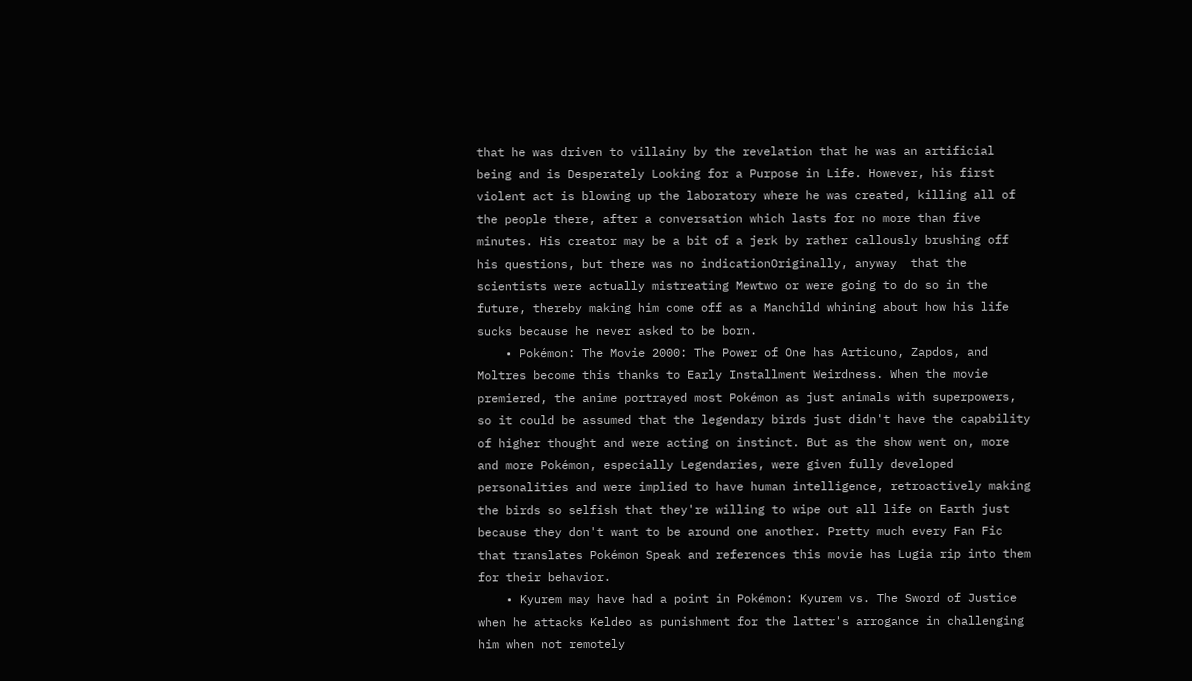that he was driven to villainy by the revelation that he was an artificial being and is Desperately Looking for a Purpose in Life. However, his first violent act is blowing up the laboratory where he was created, killing all of the people there, after a conversation which lasts for no more than five minutes. His creator may be a bit of a jerk by rather callously brushing off his questions, but there was no indicationOriginally, anyway  that the scientists were actually mistreating Mewtwo or were going to do so in the future, thereby making him come off as a Manchild whining about how his life sucks because he never asked to be born.
    • Pokémon: The Movie 2000: The Power of One has Articuno, Zapdos, and Moltres become this thanks to Early Installment Weirdness. When the movie premiered, the anime portrayed most Pokémon as just animals with superpowers, so it could be assumed that the legendary birds just didn't have the capability of higher thought and were acting on instinct. But as the show went on, more and more Pokémon, especially Legendaries, were given fully developed personalities and were implied to have human intelligence, retroactively making the birds so selfish that they're willing to wipe out all life on Earth just because they don't want to be around one another. Pretty much every Fan Fic that translates Pokémon Speak and references this movie has Lugia rip into them for their behavior.
    • Kyurem may have had a point in Pokémon: Kyurem vs. The Sword of Justice when he attacks Keldeo as punishment for the latter's arrogance in challenging him when not remotely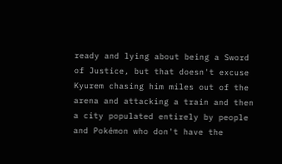ready and lying about being a Sword of Justice, but that doesn't excuse Kyurem chasing him miles out of the arena and attacking a train and then a city populated entirely by people and Pokémon who don't have the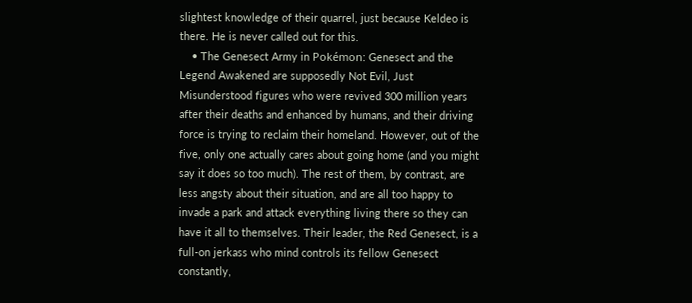slightest knowledge of their quarrel, just because Keldeo is there. He is never called out for this.
    • The Genesect Army in Pokémon: Genesect and the Legend Awakened are supposedly Not Evil, Just Misunderstood figures who were revived 300 million years after their deaths and enhanced by humans, and their driving force is trying to reclaim their homeland. However, out of the five, only one actually cares about going home (and you might say it does so too much). The rest of them, by contrast, are less angsty about their situation, and are all too happy to invade a park and attack everything living there so they can have it all to themselves. Their leader, the Red Genesect, is a full-on jerkass who mind controls its fellow Genesect constantly,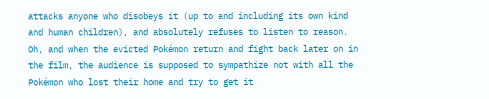attacks anyone who disobeys it (up to and including its own kind and human children), and absolutely refuses to listen to reason. Oh, and when the evicted Pokémon return and fight back later on in the film, the audience is supposed to sympathize not with all the Pokémon who lost their home and try to get it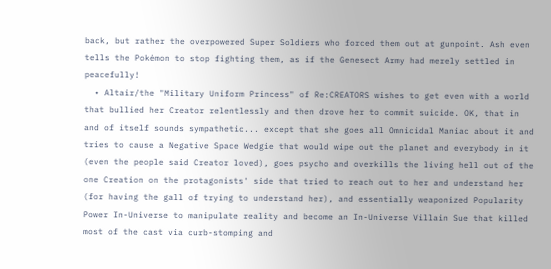back, but rather the overpowered Super Soldiers who forced them out at gunpoint. Ash even tells the Pokémon to stop fighting them, as if the Genesect Army had merely settled in peacefully!
  • Altair/the "Military Uniform Princess" of Re:CREATORS wishes to get even with a world that bullied her Creator relentlessly and then drove her to commit suicide. OK, that in and of itself sounds sympathetic... except that she goes all Omnicidal Maniac about it and tries to cause a Negative Space Wedgie that would wipe out the planet and everybody in it (even the people said Creator loved), goes psycho and overkills the living hell out of the one Creation on the protagonists' side that tried to reach out to her and understand her (for having the gall of trying to understand her), and essentially weaponized Popularity Power In-Universe to manipulate reality and become an In-Universe Villain Sue that killed most of the cast via curb-stomping and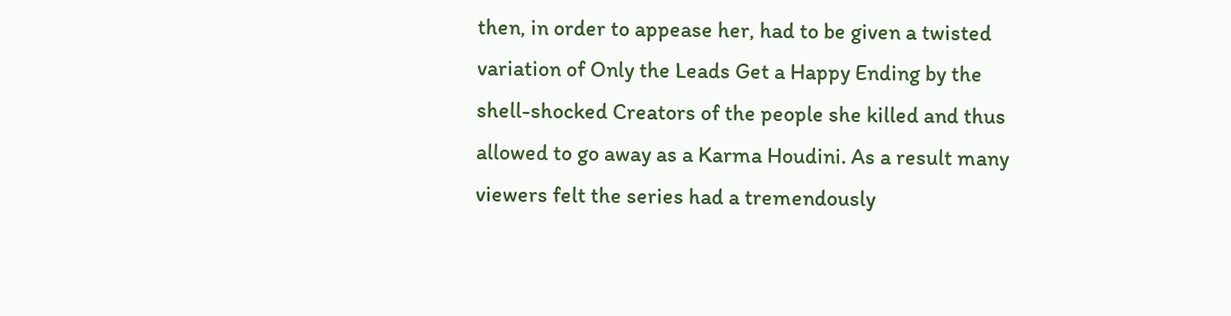then, in order to appease her, had to be given a twisted variation of Only the Leads Get a Happy Ending by the shell-shocked Creators of the people she killed and thus allowed to go away as a Karma Houdini. As a result many viewers felt the series had a tremendously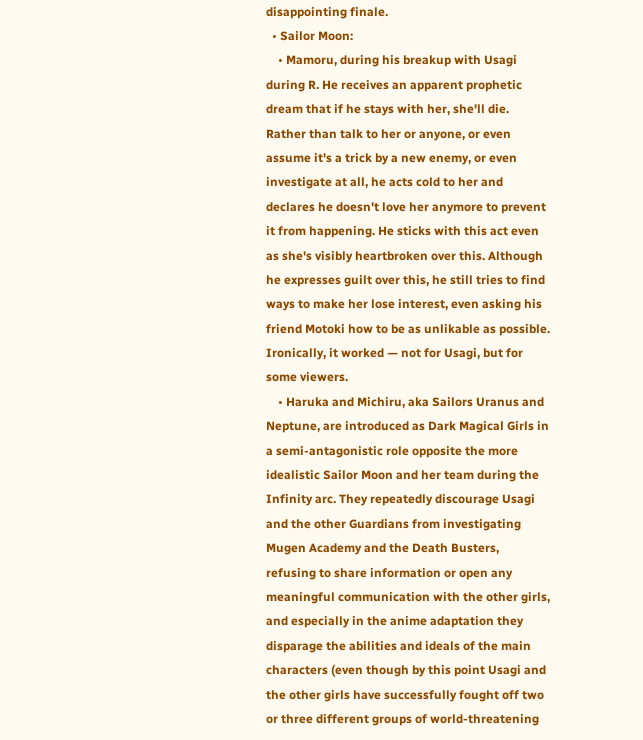disappointing finale.
  • Sailor Moon:
    • Mamoru, during his breakup with Usagi during R. He receives an apparent prophetic dream that if he stays with her, she'll die. Rather than talk to her or anyone, or even assume it's a trick by a new enemy, or even investigate at all, he acts cold to her and declares he doesn't love her anymore to prevent it from happening. He sticks with this act even as she's visibly heartbroken over this. Although he expresses guilt over this, he still tries to find ways to make her lose interest, even asking his friend Motoki how to be as unlikable as possible. Ironically, it worked — not for Usagi, but for some viewers.
    • Haruka and Michiru, aka Sailors Uranus and Neptune, are introduced as Dark Magical Girls in a semi-antagonistic role opposite the more idealistic Sailor Moon and her team during the Infinity arc. They repeatedly discourage Usagi and the other Guardians from investigating Mugen Academy and the Death Busters, refusing to share information or open any meaningful communication with the other girls, and especially in the anime adaptation they disparage the abilities and ideals of the main characters (even though by this point Usagi and the other girls have successfully fought off two or three different groups of world-threatening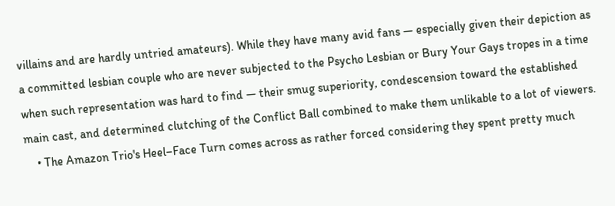villains and are hardly untried amateurs). While they have many avid fans — especially given their depiction as a committed lesbian couple who are never subjected to the Psycho Lesbian or Bury Your Gays tropes in a time when such representation was hard to find — their smug superiority, condescension toward the established main cast, and determined clutching of the Conflict Ball combined to make them unlikable to a lot of viewers.
    • The Amazon Trio's Heel–Face Turn comes across as rather forced considering they spent pretty much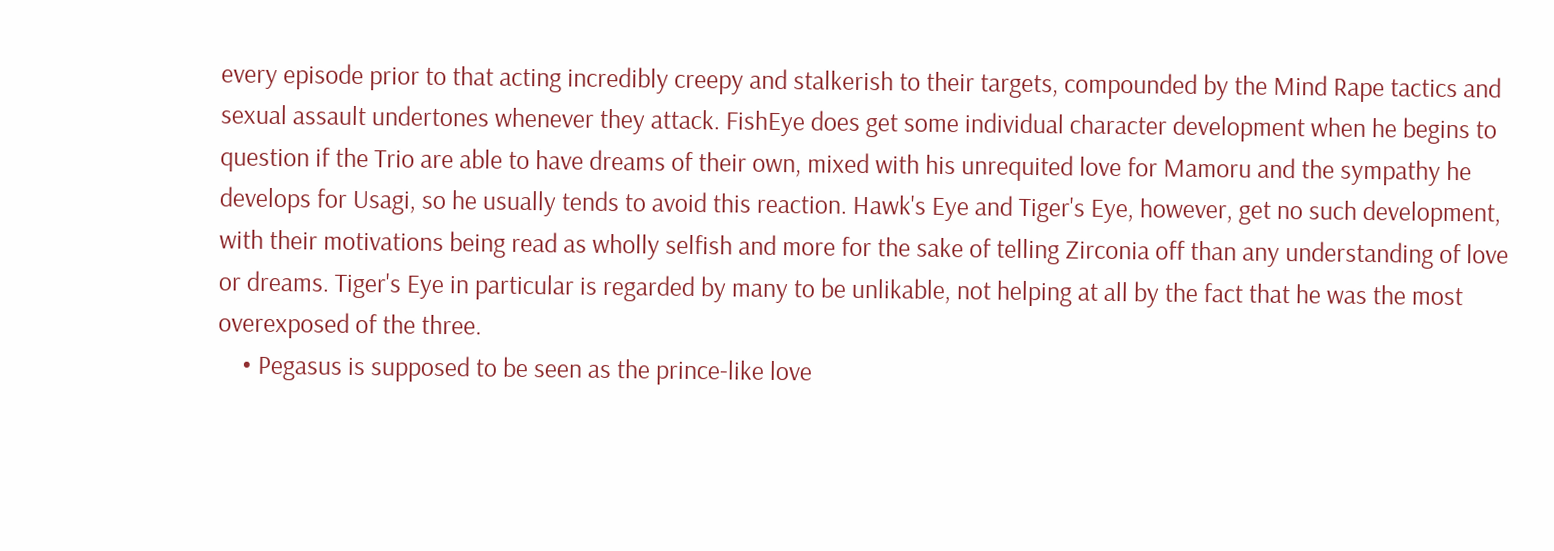every episode prior to that acting incredibly creepy and stalkerish to their targets, compounded by the Mind Rape tactics and sexual assault undertones whenever they attack. FishEye does get some individual character development when he begins to question if the Trio are able to have dreams of their own, mixed with his unrequited love for Mamoru and the sympathy he develops for Usagi, so he usually tends to avoid this reaction. Hawk's Eye and Tiger's Eye, however, get no such development, with their motivations being read as wholly selfish and more for the sake of telling Zirconia off than any understanding of love or dreams. Tiger's Eye in particular is regarded by many to be unlikable, not helping at all by the fact that he was the most overexposed of the three.
    • Pegasus is supposed to be seen as the prince-like love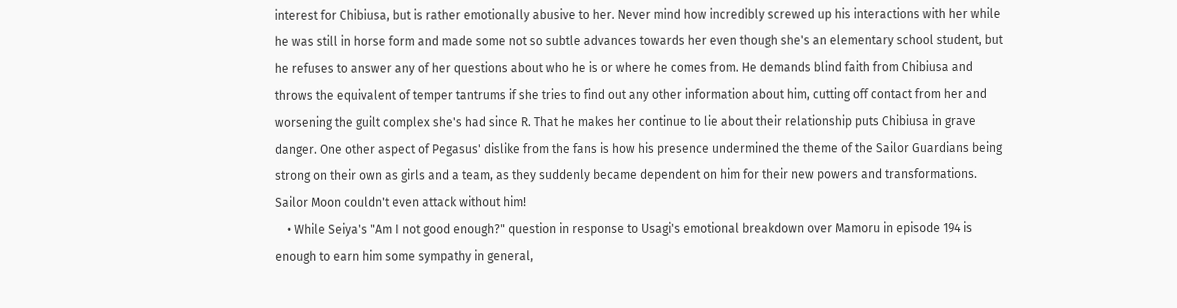interest for Chibiusa, but is rather emotionally abusive to her. Never mind how incredibly screwed up his interactions with her while he was still in horse form and made some not so subtle advances towards her even though she's an elementary school student, but he refuses to answer any of her questions about who he is or where he comes from. He demands blind faith from Chibiusa and throws the equivalent of temper tantrums if she tries to find out any other information about him, cutting off contact from her and worsening the guilt complex she's had since R. That he makes her continue to lie about their relationship puts Chibiusa in grave danger. One other aspect of Pegasus' dislike from the fans is how his presence undermined the theme of the Sailor Guardians being strong on their own as girls and a team, as they suddenly became dependent on him for their new powers and transformations. Sailor Moon couldn't even attack without him!
    • While Seiya's "Am I not good enough?" question in response to Usagi's emotional breakdown over Mamoru in episode 194 is enough to earn him some sympathy in general,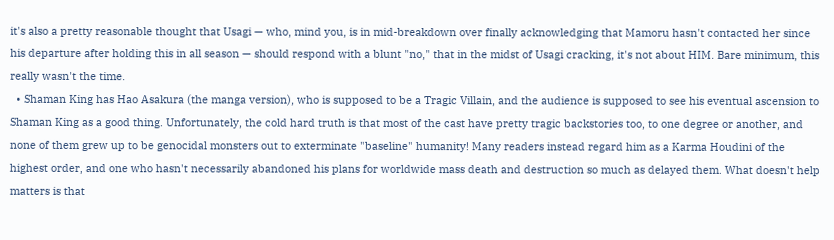it's also a pretty reasonable thought that Usagi — who, mind you, is in mid-breakdown over finally acknowledging that Mamoru hasn't contacted her since his departure after holding this in all season — should respond with a blunt "no," that in the midst of Usagi cracking, it's not about HIM. Bare minimum, this really wasn't the time.
  • Shaman King has Hao Asakura (the manga version), who is supposed to be a Tragic Villain, and the audience is supposed to see his eventual ascension to Shaman King as a good thing. Unfortunately, the cold hard truth is that most of the cast have pretty tragic backstories too, to one degree or another, and none of them grew up to be genocidal monsters out to exterminate "baseline" humanity! Many readers instead regard him as a Karma Houdini of the highest order, and one who hasn't necessarily abandoned his plans for worldwide mass death and destruction so much as delayed them. What doesn't help matters is that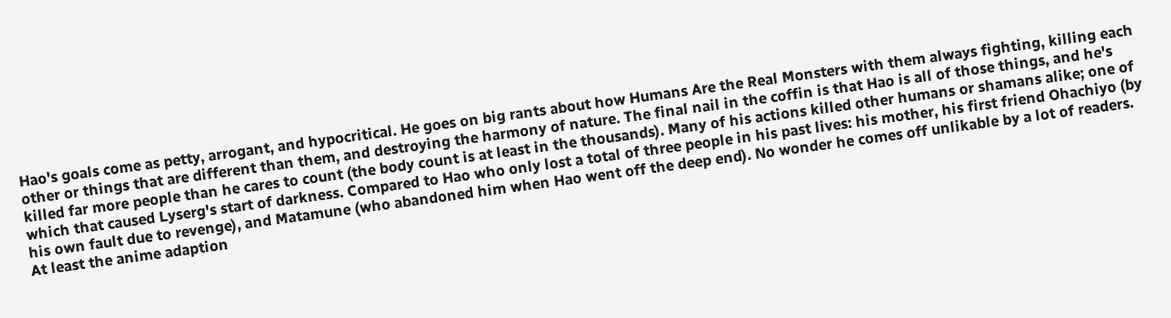Hao's goals come as petty, arrogant, and hypocritical. He goes on big rants about how Humans Are the Real Monsters with them always fighting, killing each other or things that are different than them, and destroying the harmony of nature. The final nail in the coffin is that Hao is all of those things, and he's killed far more people than he cares to count (the body count is at least in the thousands). Many of his actions killed other humans or shamans alike; one of which that caused Lyserg's start of darkness. Compared to Hao who only lost a total of three people in his past lives: his mother, his first friend Ohachiyo (by his own fault due to revenge), and Matamune (who abandoned him when Hao went off the deep end). No wonder he comes off unlikable by a lot of readers. At least the anime adaption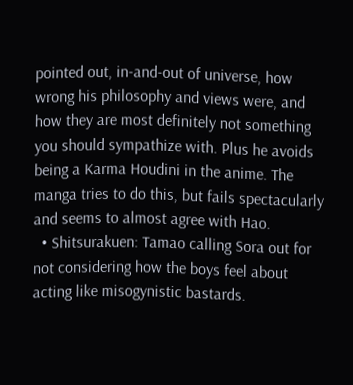pointed out, in-and-out of universe, how wrong his philosophy and views were, and how they are most definitely not something you should sympathize with. Plus he avoids being a Karma Houdini in the anime. The manga tries to do this, but fails spectacularly and seems to almost agree with Hao.
  • Shitsurakuen: Tamao calling Sora out for not considering how the boys feel about acting like misogynistic bastards.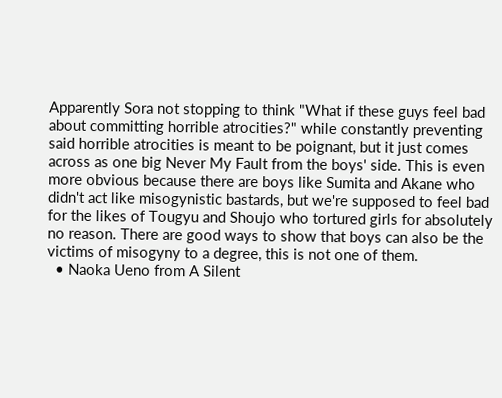Apparently Sora not stopping to think "What if these guys feel bad about committing horrible atrocities?" while constantly preventing said horrible atrocities is meant to be poignant, but it just comes across as one big Never My Fault from the boys' side. This is even more obvious because there are boys like Sumita and Akane who didn't act like misogynistic bastards, but we're supposed to feel bad for the likes of Tougyu and Shoujo who tortured girls for absolutely no reason. There are good ways to show that boys can also be the victims of misogyny to a degree, this is not one of them.
  • Naoka Ueno from A Silent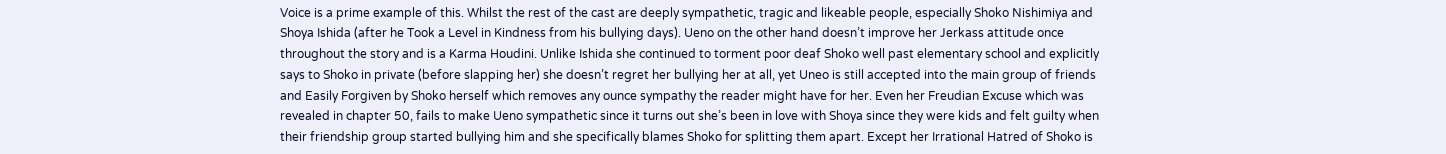Voice is a prime example of this. Whilst the rest of the cast are deeply sympathetic, tragic and likeable people, especially Shoko Nishimiya and Shoya Ishida (after he Took a Level in Kindness from his bullying days). Ueno on the other hand doesn’t improve her Jerkass attitude once throughout the story and is a Karma Houdini. Unlike Ishida she continued to torment poor deaf Shoko well past elementary school and explicitly says to Shoko in private (before slapping her) she doesn’t regret her bullying her at all, yet Uneo is still accepted into the main group of friends and Easily Forgiven by Shoko herself which removes any ounce sympathy the reader might have for her. Even her Freudian Excuse which was revealed in chapter 50, fails to make Ueno sympathetic since it turns out she’s been in love with Shoya since they were kids and felt guilty when their friendship group started bullying him and she specifically blames Shoko for splitting them apart. Except her Irrational Hatred of Shoko is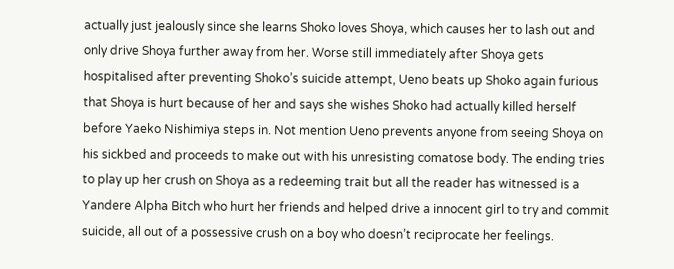actually just jealously since she learns Shoko loves Shoya, which causes her to lash out and only drive Shoya further away from her. Worse still immediately after Shoya gets hospitalised after preventing Shoko’s suicide attempt, Ueno beats up Shoko again furious that Shoya is hurt because of her and says she wishes Shoko had actually killed herself before Yaeko Nishimiya steps in. Not mention Ueno prevents anyone from seeing Shoya on his sickbed and proceeds to make out with his unresisting comatose body. The ending tries to play up her crush on Shoya as a redeeming trait but all the reader has witnessed is a Yandere Alpha Bitch who hurt her friends and helped drive a innocent girl to try and commit suicide, all out of a possessive crush on a boy who doesn’t reciprocate her feelings.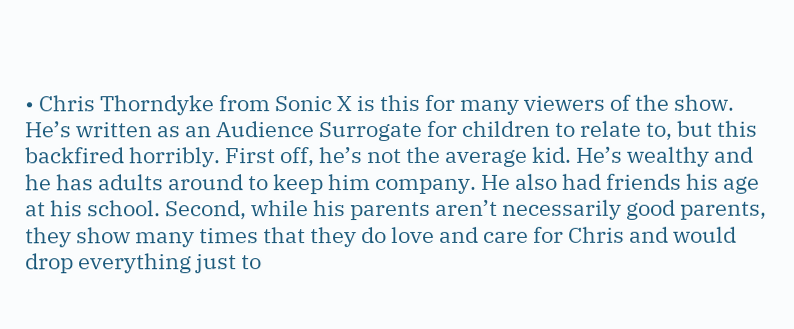• Chris Thorndyke from Sonic X is this for many viewers of the show. He’s written as an Audience Surrogate for children to relate to, but this backfired horribly. First off, he’s not the average kid. He’s wealthy and he has adults around to keep him company. He also had friends his age at his school. Second, while his parents aren’t necessarily good parents, they show many times that they do love and care for Chris and would drop everything just to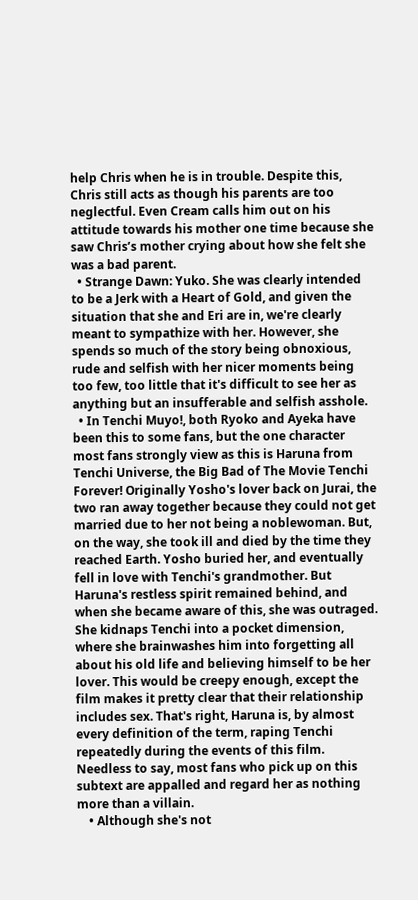help Chris when he is in trouble. Despite this, Chris still acts as though his parents are too neglectful. Even Cream calls him out on his attitude towards his mother one time because she saw Chris’s mother crying about how she felt she was a bad parent.
  • Strange Dawn: Yuko. She was clearly intended to be a Jerk with a Heart of Gold, and given the situation that she and Eri are in, we're clearly meant to sympathize with her. However, she spends so much of the story being obnoxious, rude and selfish with her nicer moments being too few, too little that it's difficult to see her as anything but an insufferable and selfish asshole.
  • In Tenchi Muyo!, both Ryoko and Ayeka have been this to some fans, but the one character most fans strongly view as this is Haruna from Tenchi Universe, the Big Bad of The Movie Tenchi Forever! Originally Yosho's lover back on Jurai, the two ran away together because they could not get married due to her not being a noblewoman. But, on the way, she took ill and died by the time they reached Earth. Yosho buried her, and eventually fell in love with Tenchi's grandmother. But Haruna's restless spirit remained behind, and when she became aware of this, she was outraged. She kidnaps Tenchi into a pocket dimension, where she brainwashes him into forgetting all about his old life and believing himself to be her lover. This would be creepy enough, except the film makes it pretty clear that their relationship includes sex. That's right, Haruna is, by almost every definition of the term, raping Tenchi repeatedly during the events of this film. Needless to say, most fans who pick up on this subtext are appalled and regard her as nothing more than a villain.
    • Although she's not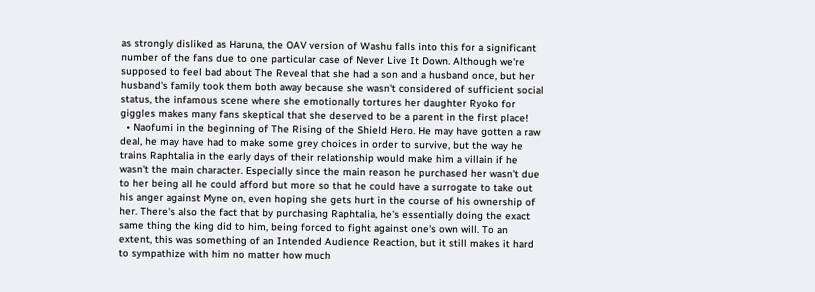as strongly disliked as Haruna, the OAV version of Washu falls into this for a significant number of the fans due to one particular case of Never Live It Down. Although we're supposed to feel bad about The Reveal that she had a son and a husband once, but her husband's family took them both away because she wasn't considered of sufficient social status, the infamous scene where she emotionally tortures her daughter Ryoko for giggles makes many fans skeptical that she deserved to be a parent in the first place!
  • Naofumi in the beginning of The Rising of the Shield Hero. He may have gotten a raw deal, he may have had to make some grey choices in order to survive, but the way he trains Raphtalia in the early days of their relationship would make him a villain if he wasn't the main character. Especially since the main reason he purchased her wasn't due to her being all he could afford but more so that he could have a surrogate to take out his anger against Myne on, even hoping she gets hurt in the course of his ownership of her. There's also the fact that by purchasing Raphtalia, he's essentially doing the exact same thing the king did to him, being forced to fight against one's own will. To an extent, this was something of an Intended Audience Reaction, but it still makes it hard to sympathize with him no matter how much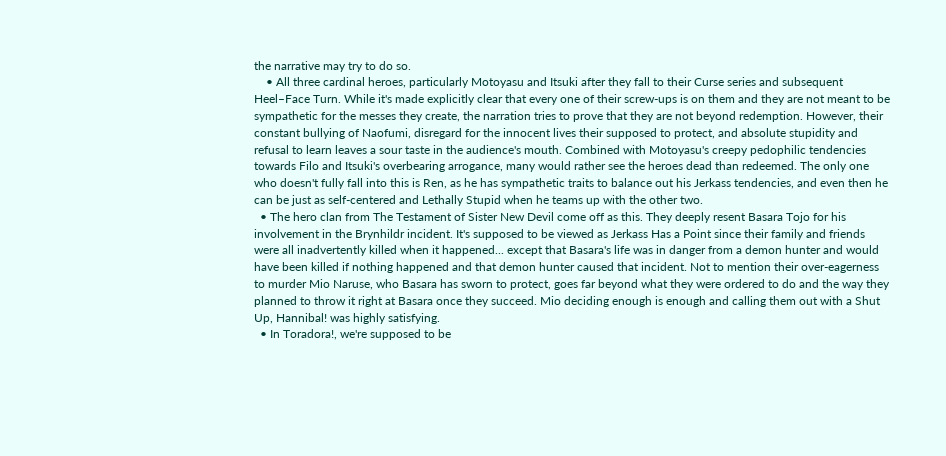the narrative may try to do so.
    • All three cardinal heroes, particularly Motoyasu and Itsuki after they fall to their Curse series and subsequent Heel–Face Turn. While it's made explicitly clear that every one of their screw-ups is on them and they are not meant to be sympathetic for the messes they create, the narration tries to prove that they are not beyond redemption. However, their constant bullying of Naofumi, disregard for the innocent lives their supposed to protect, and absolute stupidity and refusal to learn leaves a sour taste in the audience's mouth. Combined with Motoyasu's creepy pedophilic tendencies towards Filo and Itsuki's overbearing arrogance, many would rather see the heroes dead than redeemed. The only one who doesn't fully fall into this is Ren, as he has sympathetic traits to balance out his Jerkass tendencies, and even then he can be just as self-centered and Lethally Stupid when he teams up with the other two.
  • The hero clan from The Testament of Sister New Devil come off as this. They deeply resent Basara Tojo for his involvement in the Brynhildr incident. It's supposed to be viewed as Jerkass Has a Point since their family and friends were all inadvertently killed when it happened... except that Basara's life was in danger from a demon hunter and would have been killed if nothing happened and that demon hunter caused that incident. Not to mention their over-eagerness to murder Mio Naruse, who Basara has sworn to protect, goes far beyond what they were ordered to do and the way they planned to throw it right at Basara once they succeed. Mio deciding enough is enough and calling them out with a Shut Up, Hannibal! was highly satisfying.
  • In Toradora!, we're supposed to be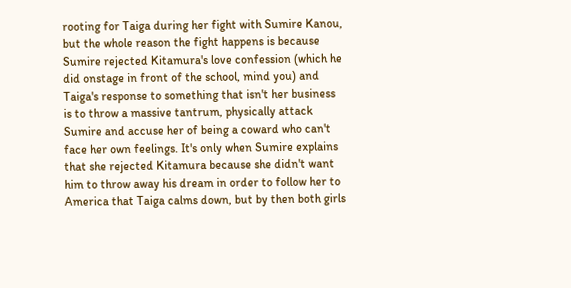rooting for Taiga during her fight with Sumire Kanou, but the whole reason the fight happens is because Sumire rejected Kitamura's love confession (which he did onstage in front of the school, mind you) and Taiga's response to something that isn't her business is to throw a massive tantrum, physically attack Sumire and accuse her of being a coward who can't face her own feelings. It's only when Sumire explains that she rejected Kitamura because she didn't want him to throw away his dream in order to follow her to America that Taiga calms down, but by then both girls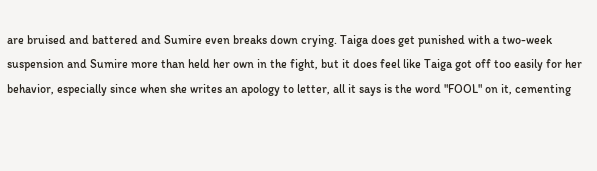are bruised and battered and Sumire even breaks down crying. Taiga does get punished with a two-week suspension and Sumire more than held her own in the fight, but it does feel like Taiga got off too easily for her behavior, especially since when she writes an apology to letter, all it says is the word "FOOL" on it, cementing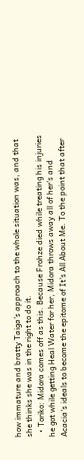how immature and bratty Taiga's approach to the whole situation was, and that she thinks she was in the right to do it.
  • Toriko: Midora comes off as this. Because Frohze died while treating his injuries he got while getting Heal Water for her, Midora throws away all of her's and Acacia's ideals to become the epitome of It's All About Me. To the point that after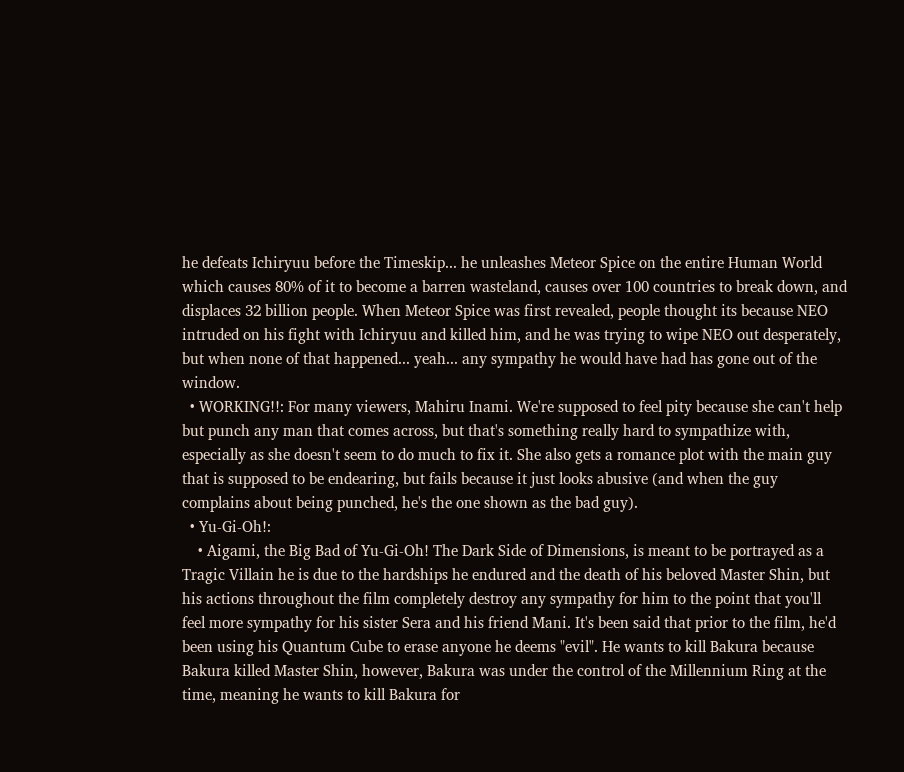he defeats Ichiryuu before the Timeskip... he unleashes Meteor Spice on the entire Human World which causes 80% of it to become a barren wasteland, causes over 100 countries to break down, and displaces 32 billion people. When Meteor Spice was first revealed, people thought its because NEO intruded on his fight with Ichiryuu and killed him, and he was trying to wipe NEO out desperately, but when none of that happened... yeah... any sympathy he would have had has gone out of the window.
  • WORKING!!: For many viewers, Mahiru Inami. We're supposed to feel pity because she can't help but punch any man that comes across, but that's something really hard to sympathize with, especially as she doesn't seem to do much to fix it. She also gets a romance plot with the main guy that is supposed to be endearing, but fails because it just looks abusive (and when the guy complains about being punched, he's the one shown as the bad guy).
  • Yu-Gi-Oh!:
    • Aigami, the Big Bad of Yu-Gi-Oh! The Dark Side of Dimensions, is meant to be portrayed as a Tragic Villain he is due to the hardships he endured and the death of his beloved Master Shin, but his actions throughout the film completely destroy any sympathy for him to the point that you'll feel more sympathy for his sister Sera and his friend Mani. It's been said that prior to the film, he'd been using his Quantum Cube to erase anyone he deems "evil". He wants to kill Bakura because Bakura killed Master Shin, however, Bakura was under the control of the Millennium Ring at the time, meaning he wants to kill Bakura for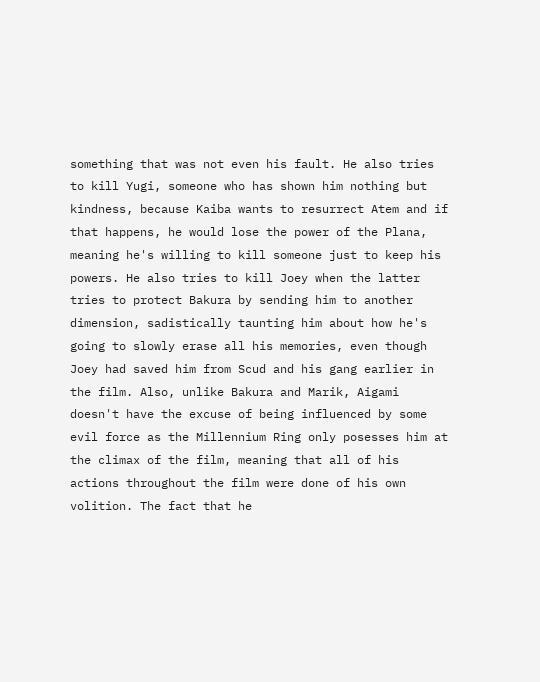something that was not even his fault. He also tries to kill Yugi, someone who has shown him nothing but kindness, because Kaiba wants to resurrect Atem and if that happens, he would lose the power of the Plana, meaning he's willing to kill someone just to keep his powers. He also tries to kill Joey when the latter tries to protect Bakura by sending him to another dimension, sadistically taunting him about how he's going to slowly erase all his memories, even though Joey had saved him from Scud and his gang earlier in the film. Also, unlike Bakura and Marik, Aigami doesn't have the excuse of being influenced by some evil force as the Millennium Ring only posesses him at the climax of the film, meaning that all of his actions throughout the film were done of his own volition. The fact that he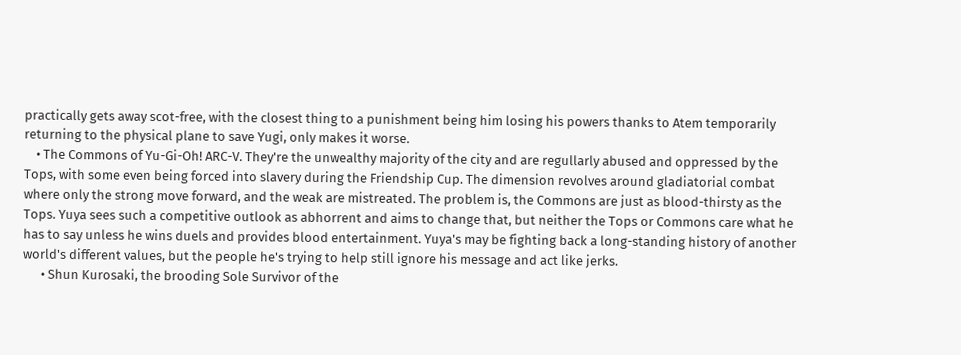practically gets away scot-free, with the closest thing to a punishment being him losing his powers thanks to Atem temporarily returning to the physical plane to save Yugi, only makes it worse.
    • The Commons of Yu-Gi-Oh! ARC-V. They're the unwealthy majority of the city and are regullarly abused and oppressed by the Tops, with some even being forced into slavery during the Friendship Cup. The dimension revolves around gladiatorial combat where only the strong move forward, and the weak are mistreated. The problem is, the Commons are just as blood-thirsty as the Tops. Yuya sees such a competitive outlook as abhorrent and aims to change that, but neither the Tops or Commons care what he has to say unless he wins duels and provides blood entertainment. Yuya's may be fighting back a long-standing history of another world's different values, but the people he's trying to help still ignore his message and act like jerks.
      • Shun Kurosaki, the brooding Sole Survivor of the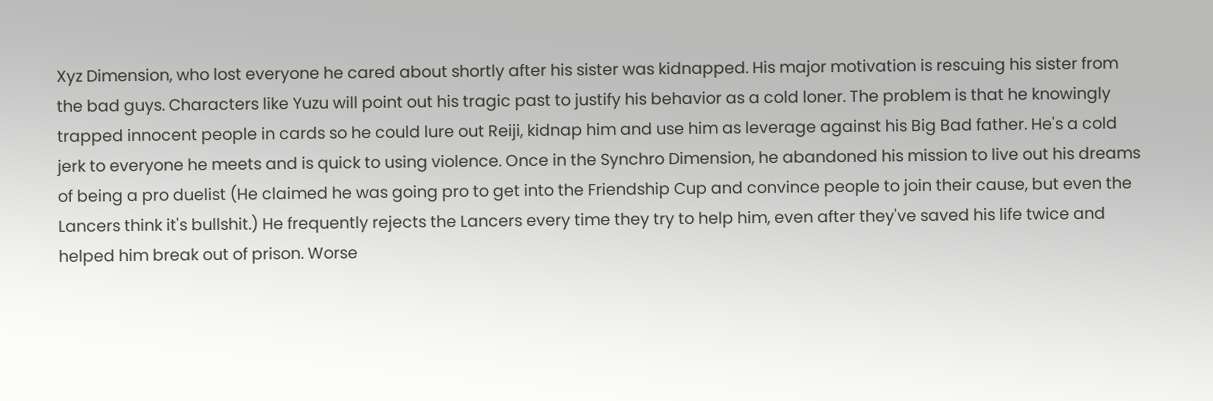Xyz Dimension, who lost everyone he cared about shortly after his sister was kidnapped. His major motivation is rescuing his sister from the bad guys. Characters like Yuzu will point out his tragic past to justify his behavior as a cold loner. The problem is that he knowingly trapped innocent people in cards so he could lure out Reiji, kidnap him and use him as leverage against his Big Bad father. He's a cold jerk to everyone he meets and is quick to using violence. Once in the Synchro Dimension, he abandoned his mission to live out his dreams of being a pro duelist (He claimed he was going pro to get into the Friendship Cup and convince people to join their cause, but even the Lancers think it's bullshit.) He frequently rejects the Lancers every time they try to help him, even after they've saved his life twice and helped him break out of prison. Worse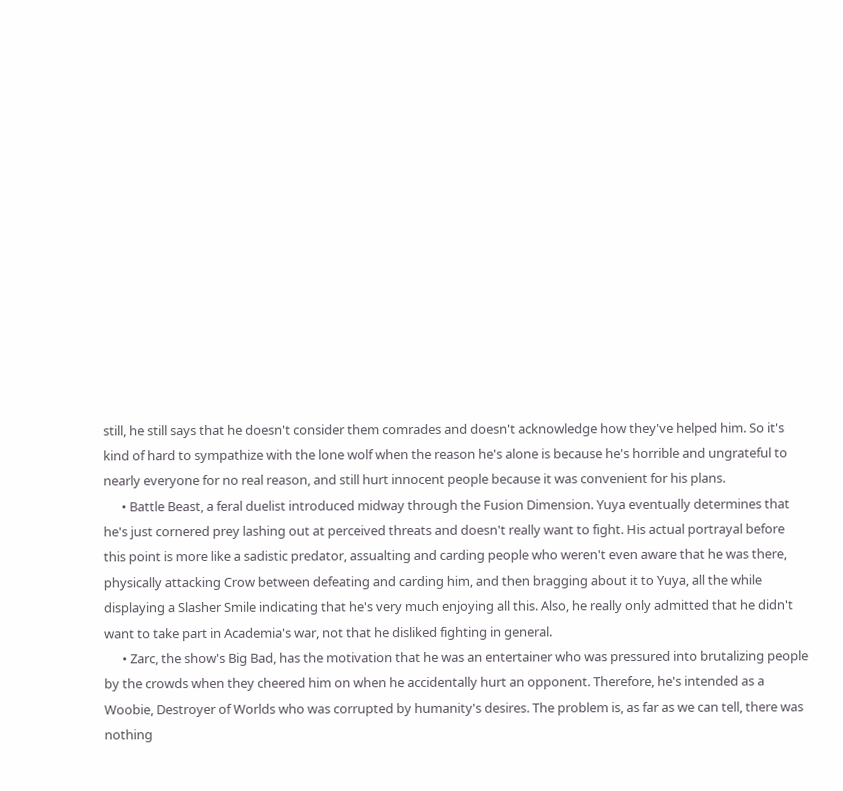still, he still says that he doesn't consider them comrades and doesn't acknowledge how they've helped him. So it's kind of hard to sympathize with the lone wolf when the reason he's alone is because he's horrible and ungrateful to nearly everyone for no real reason, and still hurt innocent people because it was convenient for his plans.
      • Battle Beast, a feral duelist introduced midway through the Fusion Dimension. Yuya eventually determines that he's just cornered prey lashing out at perceived threats and doesn't really want to fight. His actual portrayal before this point is more like a sadistic predator, assualting and carding people who weren't even aware that he was there, physically attacking Crow between defeating and carding him, and then bragging about it to Yuya, all the while displaying a Slasher Smile indicating that he's very much enjoying all this. Also, he really only admitted that he didn't want to take part in Academia's war, not that he disliked fighting in general.
      • Zarc, the show's Big Bad, has the motivation that he was an entertainer who was pressured into brutalizing people by the crowds when they cheered him on when he accidentally hurt an opponent. Therefore, he's intended as a Woobie, Destroyer of Worlds who was corrupted by humanity's desires. The problem is, as far as we can tell, there was nothing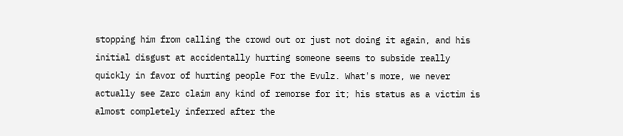stopping him from calling the crowd out or just not doing it again, and his initial disgust at accidentally hurting someone seems to subside really quickly in favor of hurting people For the Evulz. What's more, we never actually see Zarc claim any kind of remorse for it; his status as a victim is almost completely inferred after the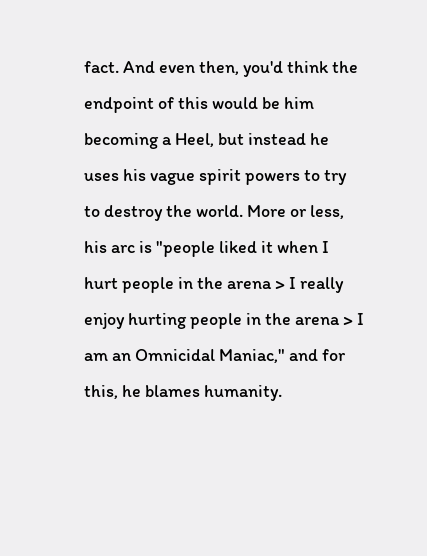fact. And even then, you'd think the endpoint of this would be him becoming a Heel, but instead he uses his vague spirit powers to try to destroy the world. More or less, his arc is "people liked it when I hurt people in the arena > I really enjoy hurting people in the arena > I am an Omnicidal Maniac," and for this, he blames humanity.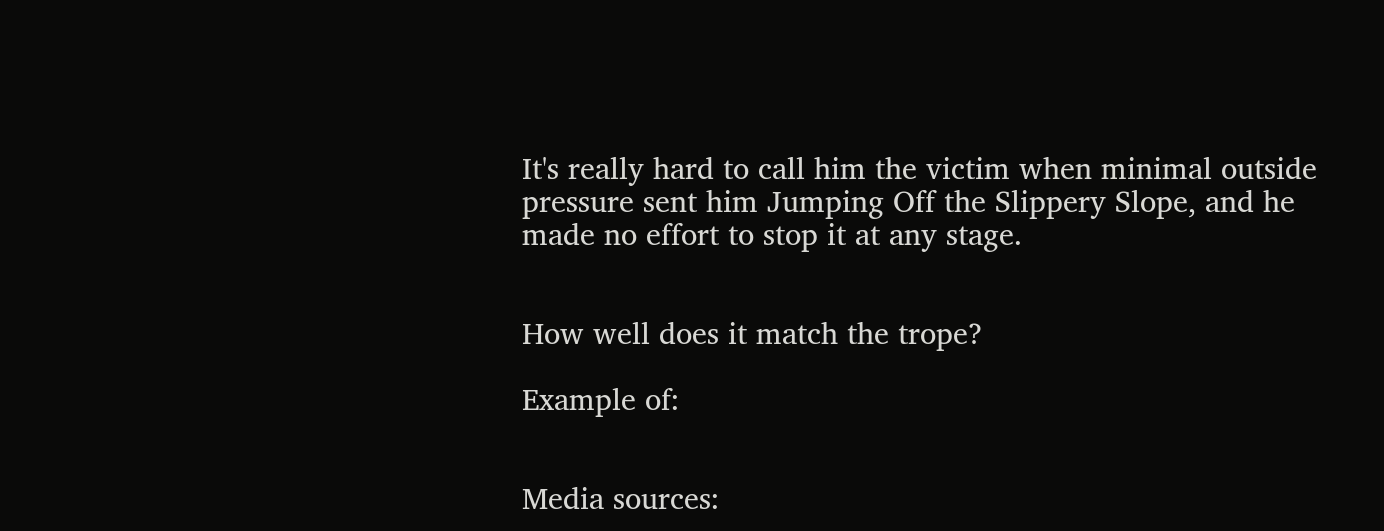It's really hard to call him the victim when minimal outside pressure sent him Jumping Off the Slippery Slope, and he made no effort to stop it at any stage.


How well does it match the trope?

Example of:


Media sources: